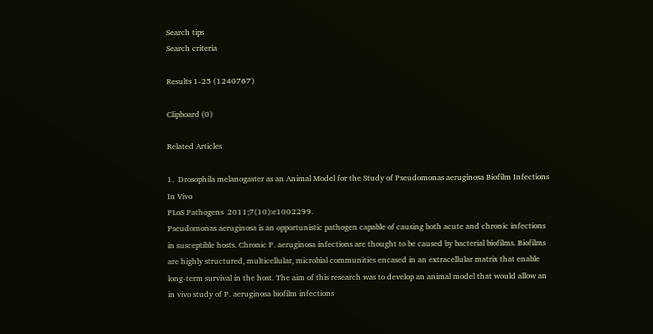Search tips
Search criteria

Results 1-25 (1240767)

Clipboard (0)

Related Articles

1.  Drosophila melanogaster as an Animal Model for the Study of Pseudomonas aeruginosa Biofilm Infections In Vivo
PLoS Pathogens  2011;7(10):e1002299.
Pseudomonas aeruginosa is an opportunistic pathogen capable of causing both acute and chronic infections in susceptible hosts. Chronic P. aeruginosa infections are thought to be caused by bacterial biofilms. Biofilms are highly structured, multicellular, microbial communities encased in an extracellular matrix that enable long-term survival in the host. The aim of this research was to develop an animal model that would allow an in vivo study of P. aeruginosa biofilm infections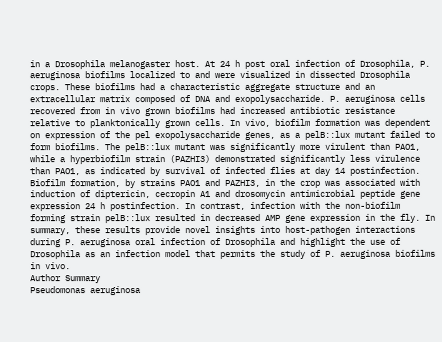in a Drosophila melanogaster host. At 24 h post oral infection of Drosophila, P. aeruginosa biofilms localized to and were visualized in dissected Drosophila crops. These biofilms had a characteristic aggregate structure and an extracellular matrix composed of DNA and exopolysaccharide. P. aeruginosa cells recovered from in vivo grown biofilms had increased antibiotic resistance relative to planktonically grown cells. In vivo, biofilm formation was dependent on expression of the pel exopolysaccharide genes, as a pelB::lux mutant failed to form biofilms. The pelB::lux mutant was significantly more virulent than PAO1, while a hyperbiofilm strain (PAZHI3) demonstrated significantly less virulence than PAO1, as indicated by survival of infected flies at day 14 postinfection. Biofilm formation, by strains PAO1 and PAZHI3, in the crop was associated with induction of diptericin, cecropin A1 and drosomycin antimicrobial peptide gene expression 24 h postinfection. In contrast, infection with the non-biofilm forming strain pelB::lux resulted in decreased AMP gene expression in the fly. In summary, these results provide novel insights into host-pathogen interactions during P. aeruginosa oral infection of Drosophila and highlight the use of Drosophila as an infection model that permits the study of P. aeruginosa biofilms in vivo.
Author Summary
Pseudomonas aeruginosa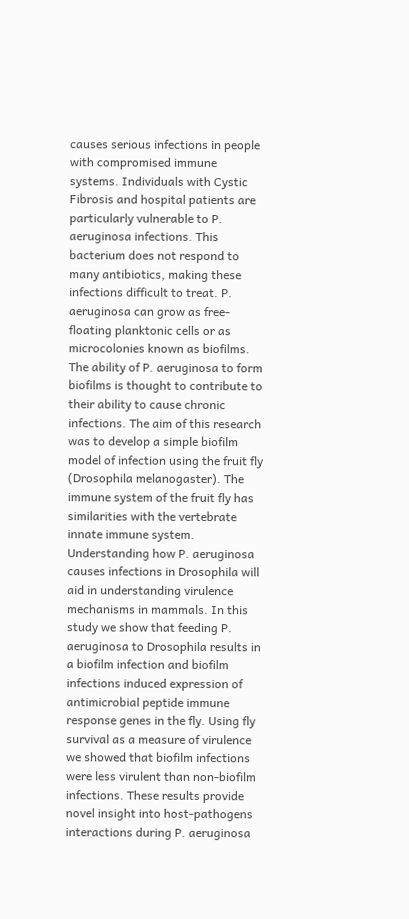causes serious infections in people with compromised immune systems. Individuals with Cystic Fibrosis and hospital patients are particularly vulnerable to P. aeruginosa infections. This bacterium does not respond to many antibiotics, making these infections difficult to treat. P. aeruginosa can grow as free-floating planktonic cells or as microcolonies known as biofilms. The ability of P. aeruginosa to form biofilms is thought to contribute to their ability to cause chronic infections. The aim of this research was to develop a simple biofilm model of infection using the fruit fly (Drosophila melanogaster). The immune system of the fruit fly has similarities with the vertebrate innate immune system. Understanding how P. aeruginosa causes infections in Drosophila will aid in understanding virulence mechanisms in mammals. In this study we show that feeding P. aeruginosa to Drosophila results in a biofilm infection and biofilm infections induced expression of antimicrobial peptide immune response genes in the fly. Using fly survival as a measure of virulence we showed that biofilm infections were less virulent than non-biofilm infections. These results provide novel insight into host-pathogens interactions during P. aeruginosa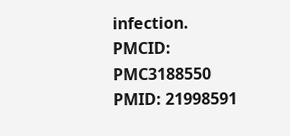infection.
PMCID: PMC3188550  PMID: 21998591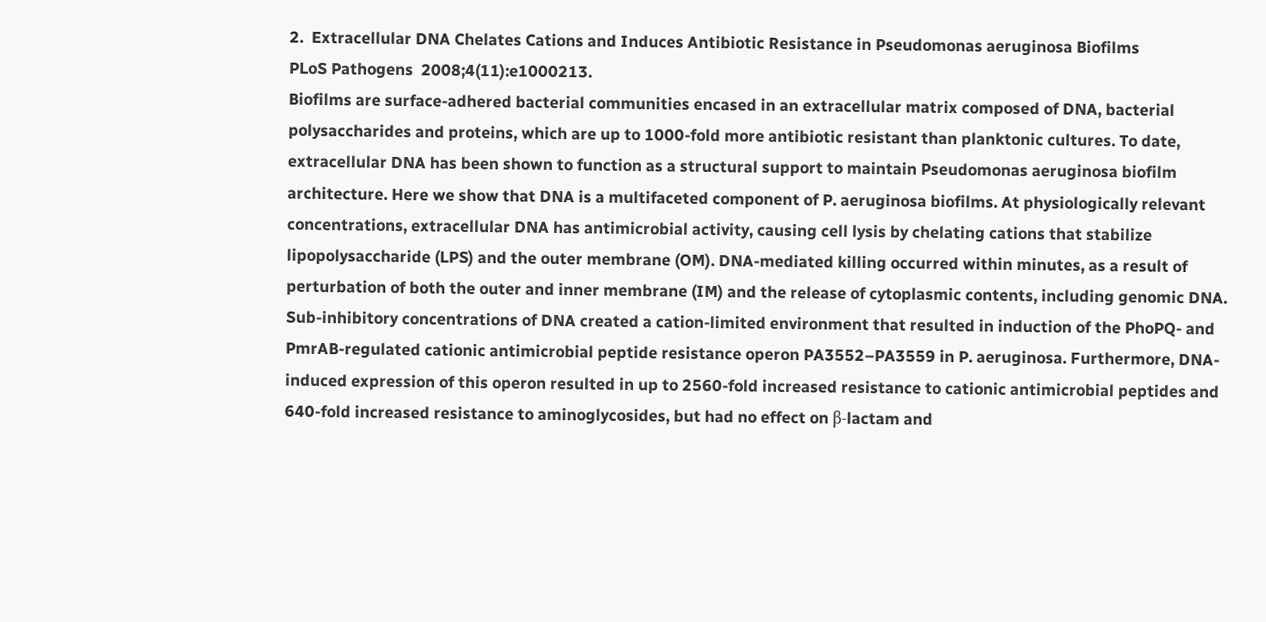2.  Extracellular DNA Chelates Cations and Induces Antibiotic Resistance in Pseudomonas aeruginosa Biofilms
PLoS Pathogens  2008;4(11):e1000213.
Biofilms are surface-adhered bacterial communities encased in an extracellular matrix composed of DNA, bacterial polysaccharides and proteins, which are up to 1000-fold more antibiotic resistant than planktonic cultures. To date, extracellular DNA has been shown to function as a structural support to maintain Pseudomonas aeruginosa biofilm architecture. Here we show that DNA is a multifaceted component of P. aeruginosa biofilms. At physiologically relevant concentrations, extracellular DNA has antimicrobial activity, causing cell lysis by chelating cations that stabilize lipopolysaccharide (LPS) and the outer membrane (OM). DNA-mediated killing occurred within minutes, as a result of perturbation of both the outer and inner membrane (IM) and the release of cytoplasmic contents, including genomic DNA. Sub-inhibitory concentrations of DNA created a cation-limited environment that resulted in induction of the PhoPQ- and PmrAB-regulated cationic antimicrobial peptide resistance operon PA3552–PA3559 in P. aeruginosa. Furthermore, DNA-induced expression of this operon resulted in up to 2560-fold increased resistance to cationic antimicrobial peptides and 640-fold increased resistance to aminoglycosides, but had no effect on β-lactam and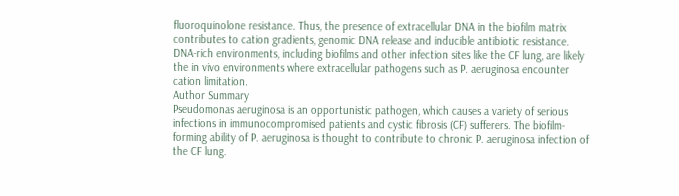fluoroquinolone resistance. Thus, the presence of extracellular DNA in the biofilm matrix contributes to cation gradients, genomic DNA release and inducible antibiotic resistance. DNA-rich environments, including biofilms and other infection sites like the CF lung, are likely the in vivo environments where extracellular pathogens such as P. aeruginosa encounter cation limitation.
Author Summary
Pseudomonas aeruginosa is an opportunistic pathogen, which causes a variety of serious infections in immunocompromised patients and cystic fibrosis (CF) sufferers. The biofilm-forming ability of P. aeruginosa is thought to contribute to chronic P. aeruginosa infection of the CF lung.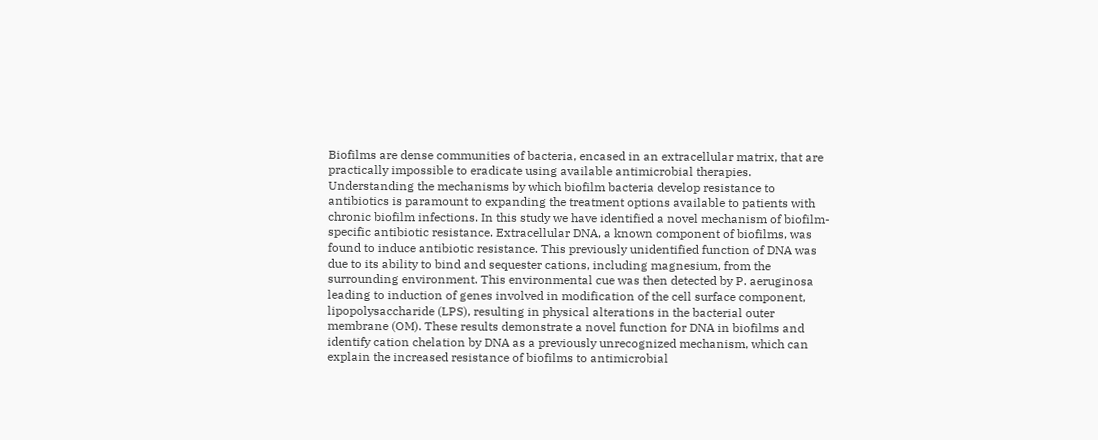Biofilms are dense communities of bacteria, encased in an extracellular matrix, that are practically impossible to eradicate using available antimicrobial therapies. Understanding the mechanisms by which biofilm bacteria develop resistance to antibiotics is paramount to expanding the treatment options available to patients with chronic biofilm infections. In this study we have identified a novel mechanism of biofilm-specific antibiotic resistance. Extracellular DNA, a known component of biofilms, was found to induce antibiotic resistance. This previously unidentified function of DNA was due to its ability to bind and sequester cations, including magnesium, from the surrounding environment. This environmental cue was then detected by P. aeruginosa leading to induction of genes involved in modification of the cell surface component, lipopolysaccharide (LPS), resulting in physical alterations in the bacterial outer membrane (OM). These results demonstrate a novel function for DNA in biofilms and identify cation chelation by DNA as a previously unrecognized mechanism, which can explain the increased resistance of biofilms to antimicrobial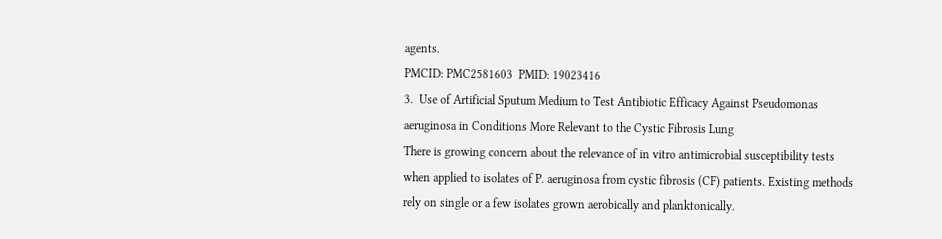agents.
PMCID: PMC2581603  PMID: 19023416
3.  Use of Artificial Sputum Medium to Test Antibiotic Efficacy Against Pseudomonas aeruginosa in Conditions More Relevant to the Cystic Fibrosis Lung
There is growing concern about the relevance of in vitro antimicrobial susceptibility tests when applied to isolates of P. aeruginosa from cystic fibrosis (CF) patients. Existing methods rely on single or a few isolates grown aerobically and planktonically.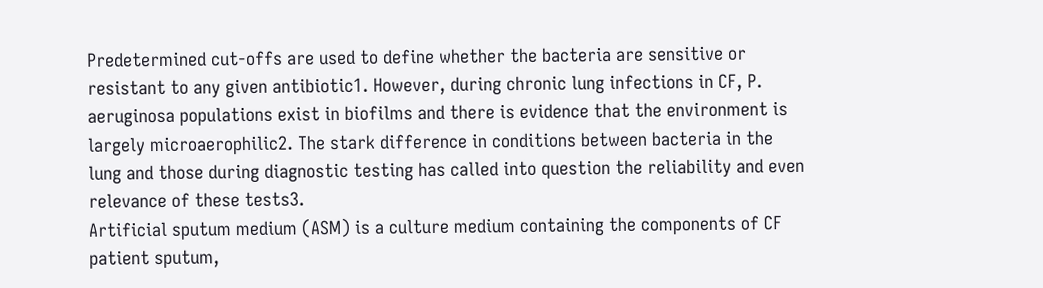Predetermined cut-offs are used to define whether the bacteria are sensitive or resistant to any given antibiotic1. However, during chronic lung infections in CF, P. aeruginosa populations exist in biofilms and there is evidence that the environment is largely microaerophilic2. The stark difference in conditions between bacteria in the lung and those during diagnostic testing has called into question the reliability and even relevance of these tests3.
Artificial sputum medium (ASM) is a culture medium containing the components of CF patient sputum,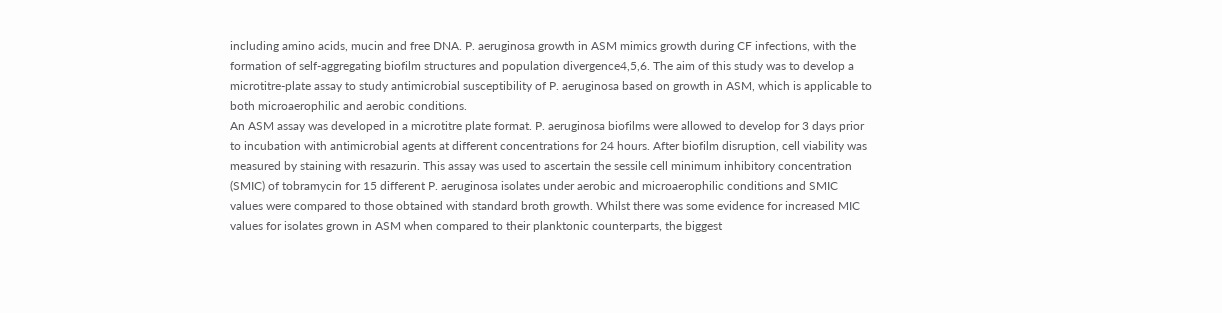including amino acids, mucin and free DNA. P. aeruginosa growth in ASM mimics growth during CF infections, with the formation of self-aggregating biofilm structures and population divergence4,5,6. The aim of this study was to develop a microtitre-plate assay to study antimicrobial susceptibility of P. aeruginosa based on growth in ASM, which is applicable to both microaerophilic and aerobic conditions.
An ASM assay was developed in a microtitre plate format. P. aeruginosa biofilms were allowed to develop for 3 days prior to incubation with antimicrobial agents at different concentrations for 24 hours. After biofilm disruption, cell viability was measured by staining with resazurin. This assay was used to ascertain the sessile cell minimum inhibitory concentration (SMIC) of tobramycin for 15 different P. aeruginosa isolates under aerobic and microaerophilic conditions and SMIC values were compared to those obtained with standard broth growth. Whilst there was some evidence for increased MIC values for isolates grown in ASM when compared to their planktonic counterparts, the biggest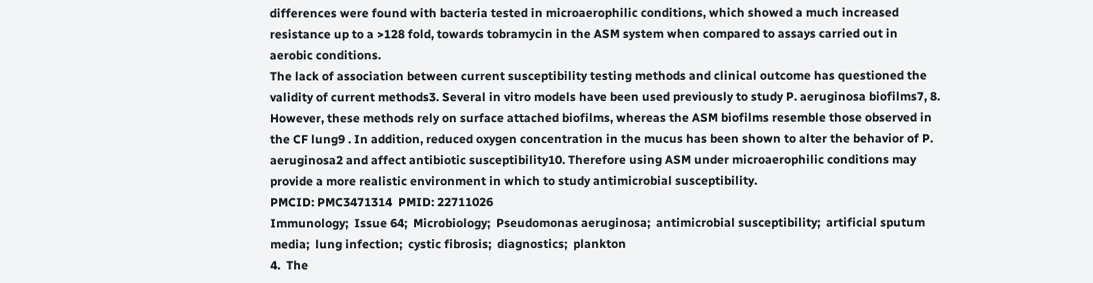differences were found with bacteria tested in microaerophilic conditions, which showed a much increased resistance up to a >128 fold, towards tobramycin in the ASM system when compared to assays carried out in aerobic conditions.
The lack of association between current susceptibility testing methods and clinical outcome has questioned the validity of current methods3. Several in vitro models have been used previously to study P. aeruginosa biofilms7, 8. However, these methods rely on surface attached biofilms, whereas the ASM biofilms resemble those observed in the CF lung9 . In addition, reduced oxygen concentration in the mucus has been shown to alter the behavior of P. aeruginosa2 and affect antibiotic susceptibility10. Therefore using ASM under microaerophilic conditions may provide a more realistic environment in which to study antimicrobial susceptibility.
PMCID: PMC3471314  PMID: 22711026
Immunology;  Issue 64;  Microbiology;  Pseudomonas aeruginosa;  antimicrobial susceptibility;  artificial sputum media;  lung infection;  cystic fibrosis;  diagnostics;  plankton
4.  The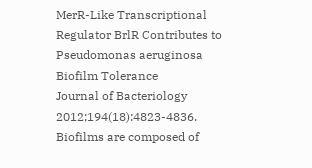MerR-Like Transcriptional Regulator BrlR Contributes to Pseudomonas aeruginosa Biofilm Tolerance
Journal of Bacteriology  2012;194(18):4823-4836.
Biofilms are composed of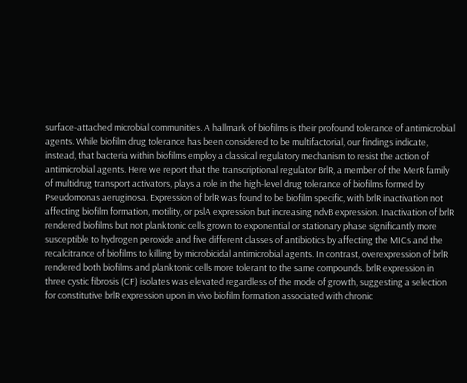surface-attached microbial communities. A hallmark of biofilms is their profound tolerance of antimicrobial agents. While biofilm drug tolerance has been considered to be multifactorial, our findings indicate, instead, that bacteria within biofilms employ a classical regulatory mechanism to resist the action of antimicrobial agents. Here we report that the transcriptional regulator BrlR, a member of the MerR family of multidrug transport activators, plays a role in the high-level drug tolerance of biofilms formed by Pseudomonas aeruginosa. Expression of brlR was found to be biofilm specific, with brlR inactivation not affecting biofilm formation, motility, or pslA expression but increasing ndvB expression. Inactivation of brlR rendered biofilms but not planktonic cells grown to exponential or stationary phase significantly more susceptible to hydrogen peroxide and five different classes of antibiotics by affecting the MICs and the recalcitrance of biofilms to killing by microbicidal antimicrobial agents. In contrast, overexpression of brlR rendered both biofilms and planktonic cells more tolerant to the same compounds. brlR expression in three cystic fibrosis (CF) isolates was elevated regardless of the mode of growth, suggesting a selection for constitutive brlR expression upon in vivo biofilm formation associated with chronic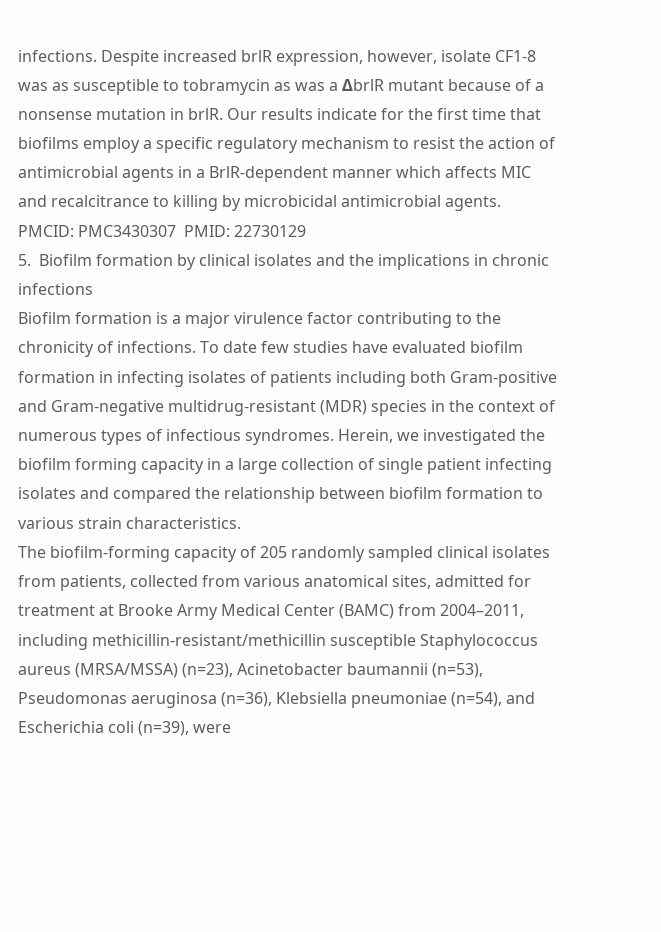infections. Despite increased brlR expression, however, isolate CF1-8 was as susceptible to tobramycin as was a ΔbrlR mutant because of a nonsense mutation in brlR. Our results indicate for the first time that biofilms employ a specific regulatory mechanism to resist the action of antimicrobial agents in a BrlR-dependent manner which affects MIC and recalcitrance to killing by microbicidal antimicrobial agents.
PMCID: PMC3430307  PMID: 22730129
5.  Biofilm formation by clinical isolates and the implications in chronic infections
Biofilm formation is a major virulence factor contributing to the chronicity of infections. To date few studies have evaluated biofilm formation in infecting isolates of patients including both Gram-positive and Gram-negative multidrug-resistant (MDR) species in the context of numerous types of infectious syndromes. Herein, we investigated the biofilm forming capacity in a large collection of single patient infecting isolates and compared the relationship between biofilm formation to various strain characteristics.
The biofilm-forming capacity of 205 randomly sampled clinical isolates from patients, collected from various anatomical sites, admitted for treatment at Brooke Army Medical Center (BAMC) from 2004–2011, including methicillin-resistant/methicillin susceptible Staphylococcus aureus (MRSA/MSSA) (n=23), Acinetobacter baumannii (n=53), Pseudomonas aeruginosa (n=36), Klebsiella pneumoniae (n=54), and Escherichia coli (n=39), were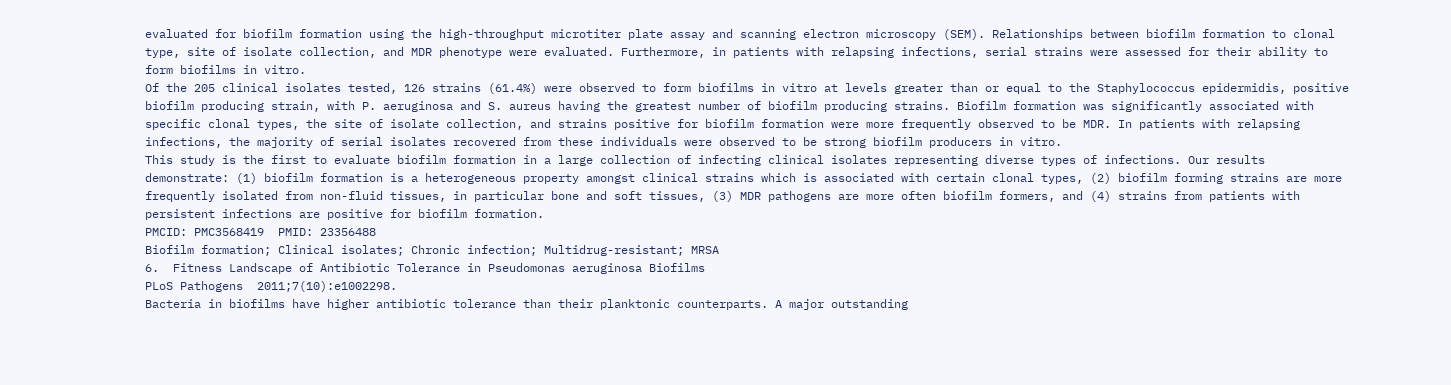evaluated for biofilm formation using the high-throughput microtiter plate assay and scanning electron microscopy (SEM). Relationships between biofilm formation to clonal type, site of isolate collection, and MDR phenotype were evaluated. Furthermore, in patients with relapsing infections, serial strains were assessed for their ability to form biofilms in vitro.
Of the 205 clinical isolates tested, 126 strains (61.4%) were observed to form biofilms in vitro at levels greater than or equal to the Staphylococcus epidermidis, positive biofilm producing strain, with P. aeruginosa and S. aureus having the greatest number of biofilm producing strains. Biofilm formation was significantly associated with specific clonal types, the site of isolate collection, and strains positive for biofilm formation were more frequently observed to be MDR. In patients with relapsing infections, the majority of serial isolates recovered from these individuals were observed to be strong biofilm producers in vitro.
This study is the first to evaluate biofilm formation in a large collection of infecting clinical isolates representing diverse types of infections. Our results demonstrate: (1) biofilm formation is a heterogeneous property amongst clinical strains which is associated with certain clonal types, (2) biofilm forming strains are more frequently isolated from non-fluid tissues, in particular bone and soft tissues, (3) MDR pathogens are more often biofilm formers, and (4) strains from patients with persistent infections are positive for biofilm formation.
PMCID: PMC3568419  PMID: 23356488
Biofilm formation; Clinical isolates; Chronic infection; Multidrug-resistant; MRSA
6.  Fitness Landscape of Antibiotic Tolerance in Pseudomonas aeruginosa Biofilms
PLoS Pathogens  2011;7(10):e1002298.
Bacteria in biofilms have higher antibiotic tolerance than their planktonic counterparts. A major outstanding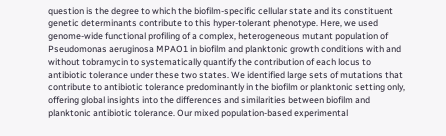question is the degree to which the biofilm-specific cellular state and its constituent genetic determinants contribute to this hyper-tolerant phenotype. Here, we used genome-wide functional profiling of a complex, heterogeneous mutant population of Pseudomonas aeruginosa MPAO1 in biofilm and planktonic growth conditions with and without tobramycin to systematically quantify the contribution of each locus to antibiotic tolerance under these two states. We identified large sets of mutations that contribute to antibiotic tolerance predominantly in the biofilm or planktonic setting only, offering global insights into the differences and similarities between biofilm and planktonic antibiotic tolerance. Our mixed population-based experimental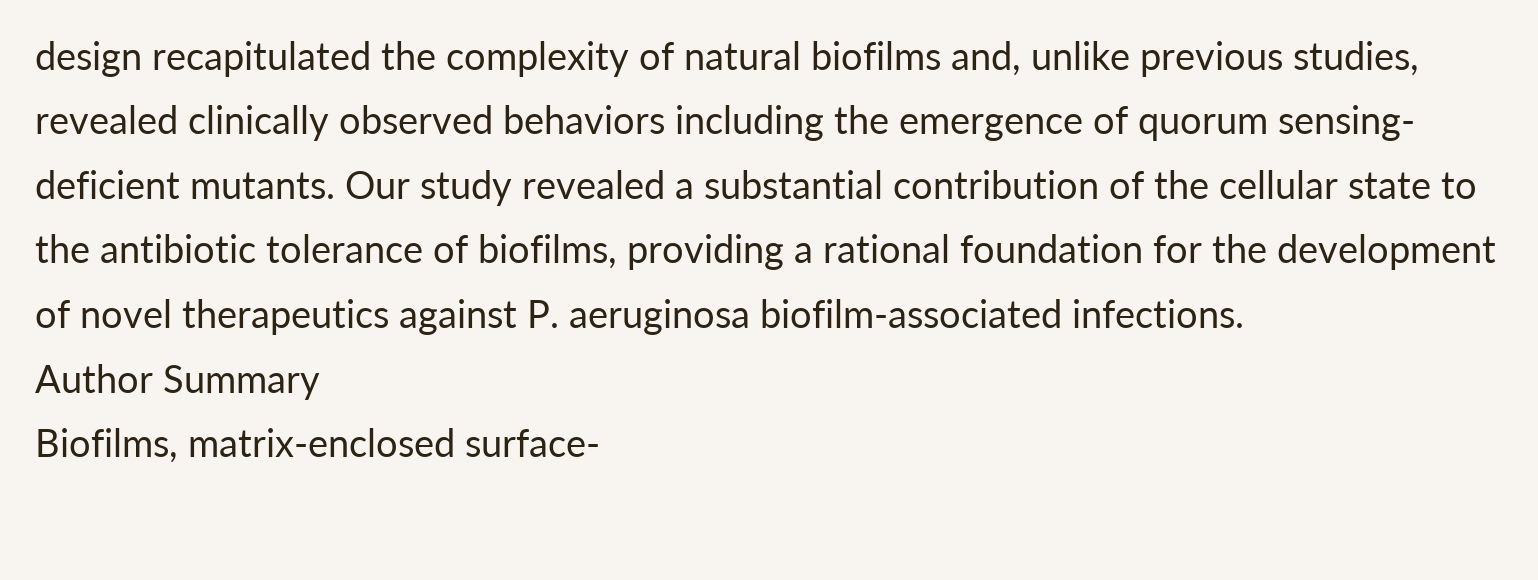design recapitulated the complexity of natural biofilms and, unlike previous studies, revealed clinically observed behaviors including the emergence of quorum sensing-deficient mutants. Our study revealed a substantial contribution of the cellular state to the antibiotic tolerance of biofilms, providing a rational foundation for the development of novel therapeutics against P. aeruginosa biofilm-associated infections.
Author Summary
Biofilms, matrix-enclosed surface-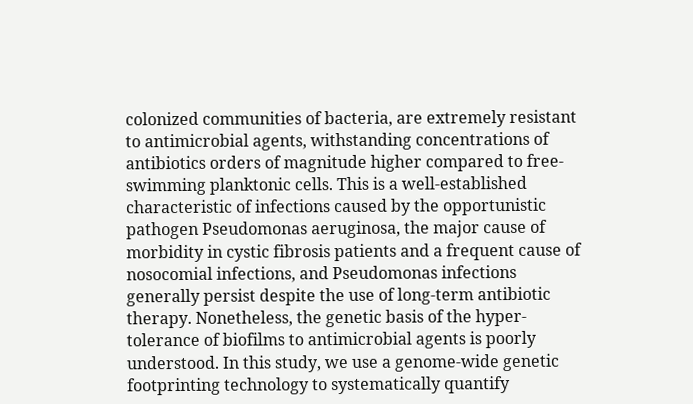colonized communities of bacteria, are extremely resistant to antimicrobial agents, withstanding concentrations of antibiotics orders of magnitude higher compared to free-swimming planktonic cells. This is a well-established characteristic of infections caused by the opportunistic pathogen Pseudomonas aeruginosa, the major cause of morbidity in cystic fibrosis patients and a frequent cause of nosocomial infections, and Pseudomonas infections generally persist despite the use of long-term antibiotic therapy. Nonetheless, the genetic basis of the hyper-tolerance of biofilms to antimicrobial agents is poorly understood. In this study, we use a genome-wide genetic footprinting technology to systematically quantify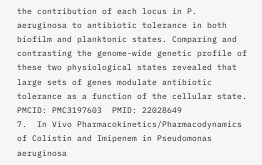the contribution of each locus in P. aeruginosa to antibiotic tolerance in both biofilm and planktonic states. Comparing and contrasting the genome-wide genetic profile of these two physiological states revealed that large sets of genes modulate antibiotic tolerance as a function of the cellular state.
PMCID: PMC3197603  PMID: 22028649
7.  In Vivo Pharmacokinetics/Pharmacodynamics of Colistin and Imipenem in Pseudomonas aeruginosa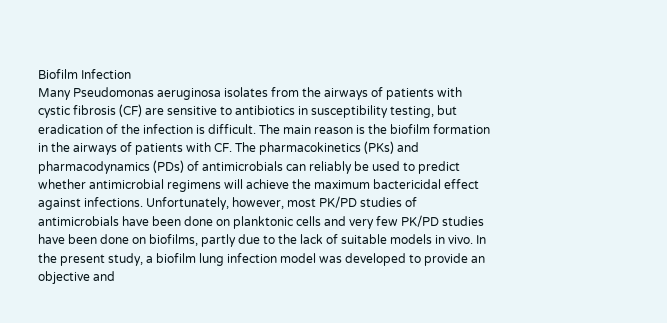Biofilm Infection
Many Pseudomonas aeruginosa isolates from the airways of patients with cystic fibrosis (CF) are sensitive to antibiotics in susceptibility testing, but eradication of the infection is difficult. The main reason is the biofilm formation in the airways of patients with CF. The pharmacokinetics (PKs) and pharmacodynamics (PDs) of antimicrobials can reliably be used to predict whether antimicrobial regimens will achieve the maximum bactericidal effect against infections. Unfortunately, however, most PK/PD studies of antimicrobials have been done on planktonic cells and very few PK/PD studies have been done on biofilms, partly due to the lack of suitable models in vivo. In the present study, a biofilm lung infection model was developed to provide an objective and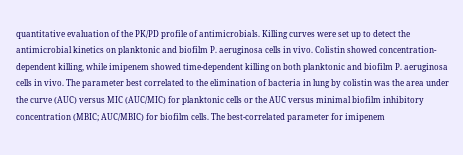quantitative evaluation of the PK/PD profile of antimicrobials. Killing curves were set up to detect the antimicrobial kinetics on planktonic and biofilm P. aeruginosa cells in vivo. Colistin showed concentration-dependent killing, while imipenem showed time-dependent killing on both planktonic and biofilm P. aeruginosa cells in vivo. The parameter best correlated to the elimination of bacteria in lung by colistin was the area under the curve (AUC) versus MIC (AUC/MIC) for planktonic cells or the AUC versus minimal biofilm inhibitory concentration (MBIC; AUC/MBIC) for biofilm cells. The best-correlated parameter for imipenem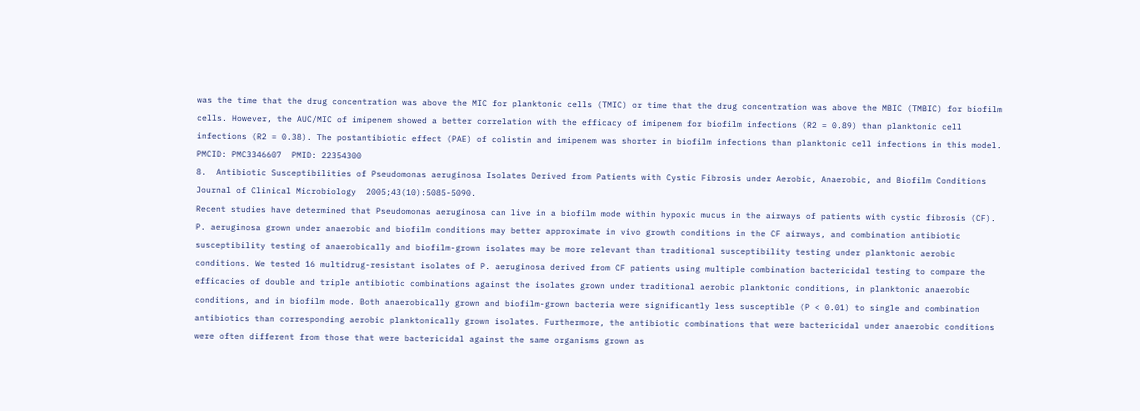was the time that the drug concentration was above the MIC for planktonic cells (TMIC) or time that the drug concentration was above the MBIC (TMBIC) for biofilm cells. However, the AUC/MIC of imipenem showed a better correlation with the efficacy of imipenem for biofilm infections (R2 = 0.89) than planktonic cell infections (R2 = 0.38). The postantibiotic effect (PAE) of colistin and imipenem was shorter in biofilm infections than planktonic cell infections in this model.
PMCID: PMC3346607  PMID: 22354300
8.  Antibiotic Susceptibilities of Pseudomonas aeruginosa Isolates Derived from Patients with Cystic Fibrosis under Aerobic, Anaerobic, and Biofilm Conditions
Journal of Clinical Microbiology  2005;43(10):5085-5090.
Recent studies have determined that Pseudomonas aeruginosa can live in a biofilm mode within hypoxic mucus in the airways of patients with cystic fibrosis (CF). P. aeruginosa grown under anaerobic and biofilm conditions may better approximate in vivo growth conditions in the CF airways, and combination antibiotic susceptibility testing of anaerobically and biofilm-grown isolates may be more relevant than traditional susceptibility testing under planktonic aerobic conditions. We tested 16 multidrug-resistant isolates of P. aeruginosa derived from CF patients using multiple combination bactericidal testing to compare the efficacies of double and triple antibiotic combinations against the isolates grown under traditional aerobic planktonic conditions, in planktonic anaerobic conditions, and in biofilm mode. Both anaerobically grown and biofilm-grown bacteria were significantly less susceptible (P < 0.01) to single and combination antibiotics than corresponding aerobic planktonically grown isolates. Furthermore, the antibiotic combinations that were bactericidal under anaerobic conditions were often different from those that were bactericidal against the same organisms grown as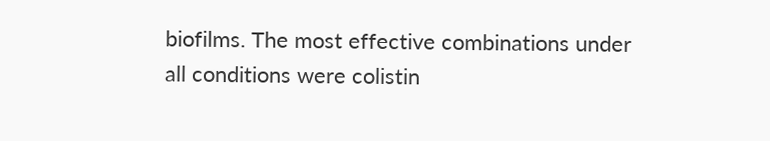biofilms. The most effective combinations under all conditions were colistin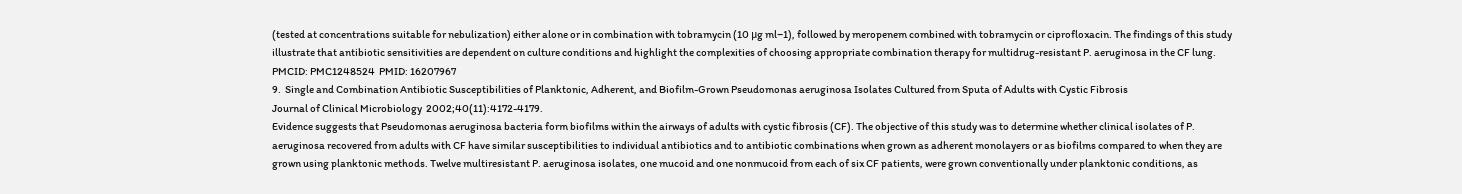(tested at concentrations suitable for nebulization) either alone or in combination with tobramycin (10 μg ml−1), followed by meropenem combined with tobramycin or ciprofloxacin. The findings of this study illustrate that antibiotic sensitivities are dependent on culture conditions and highlight the complexities of choosing appropriate combination therapy for multidrug-resistant P. aeruginosa in the CF lung.
PMCID: PMC1248524  PMID: 16207967
9.  Single and Combination Antibiotic Susceptibilities of Planktonic, Adherent, and Biofilm-Grown Pseudomonas aeruginosa Isolates Cultured from Sputa of Adults with Cystic Fibrosis
Journal of Clinical Microbiology  2002;40(11):4172-4179.
Evidence suggests that Pseudomonas aeruginosa bacteria form biofilms within the airways of adults with cystic fibrosis (CF). The objective of this study was to determine whether clinical isolates of P. aeruginosa recovered from adults with CF have similar susceptibilities to individual antibiotics and to antibiotic combinations when grown as adherent monolayers or as biofilms compared to when they are grown using planktonic methods. Twelve multiresistant P. aeruginosa isolates, one mucoid and one nonmucoid from each of six CF patients, were grown conventionally under planktonic conditions, as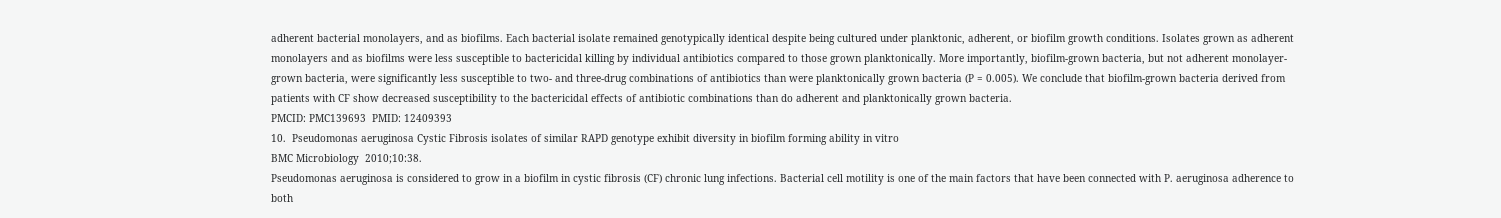adherent bacterial monolayers, and as biofilms. Each bacterial isolate remained genotypically identical despite being cultured under planktonic, adherent, or biofilm growth conditions. Isolates grown as adherent monolayers and as biofilms were less susceptible to bactericidal killing by individual antibiotics compared to those grown planktonically. More importantly, biofilm-grown bacteria, but not adherent monolayer-grown bacteria, were significantly less susceptible to two- and three-drug combinations of antibiotics than were planktonically grown bacteria (P = 0.005). We conclude that biofilm-grown bacteria derived from patients with CF show decreased susceptibility to the bactericidal effects of antibiotic combinations than do adherent and planktonically grown bacteria.
PMCID: PMC139693  PMID: 12409393
10.  Pseudomonas aeruginosa Cystic Fibrosis isolates of similar RAPD genotype exhibit diversity in biofilm forming ability in vitro
BMC Microbiology  2010;10:38.
Pseudomonas aeruginosa is considered to grow in a biofilm in cystic fibrosis (CF) chronic lung infections. Bacterial cell motility is one of the main factors that have been connected with P. aeruginosa adherence to both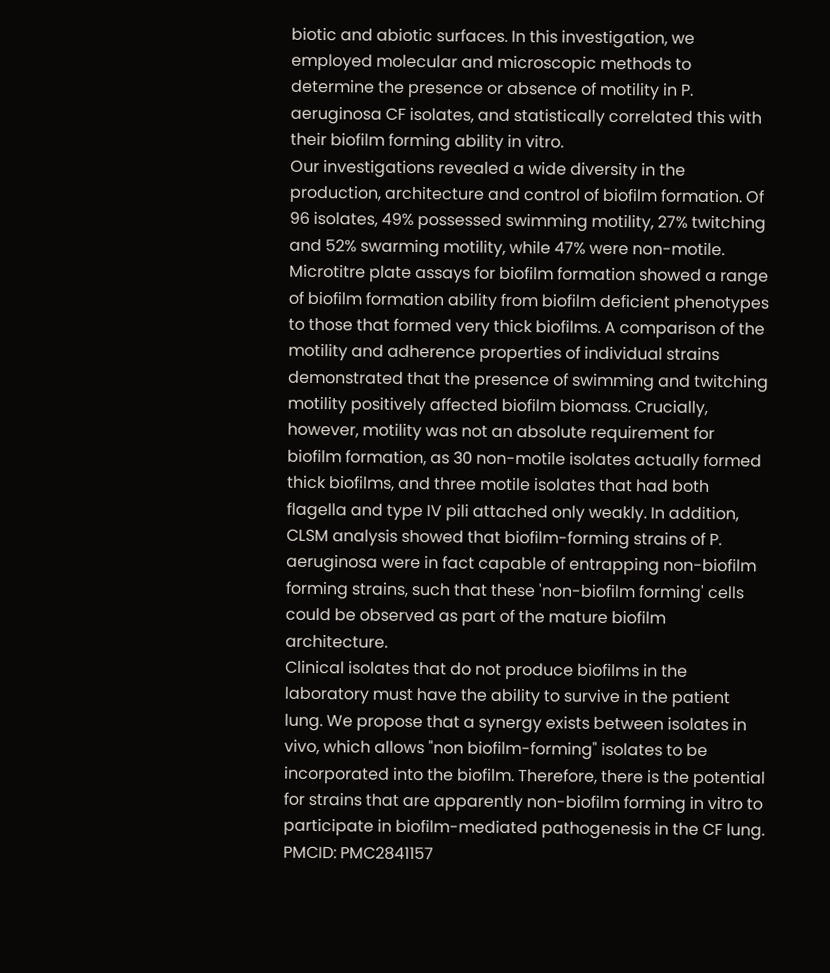biotic and abiotic surfaces. In this investigation, we employed molecular and microscopic methods to determine the presence or absence of motility in P. aeruginosa CF isolates, and statistically correlated this with their biofilm forming ability in vitro.
Our investigations revealed a wide diversity in the production, architecture and control of biofilm formation. Of 96 isolates, 49% possessed swimming motility, 27% twitching and 52% swarming motility, while 47% were non-motile. Microtitre plate assays for biofilm formation showed a range of biofilm formation ability from biofilm deficient phenotypes to those that formed very thick biofilms. A comparison of the motility and adherence properties of individual strains demonstrated that the presence of swimming and twitching motility positively affected biofilm biomass. Crucially, however, motility was not an absolute requirement for biofilm formation, as 30 non-motile isolates actually formed thick biofilms, and three motile isolates that had both flagella and type IV pili attached only weakly. In addition, CLSM analysis showed that biofilm-forming strains of P. aeruginosa were in fact capable of entrapping non-biofilm forming strains, such that these 'non-biofilm forming' cells could be observed as part of the mature biofilm architecture.
Clinical isolates that do not produce biofilms in the laboratory must have the ability to survive in the patient lung. We propose that a synergy exists between isolates in vivo, which allows "non biofilm-forming" isolates to be incorporated into the biofilm. Therefore, there is the potential for strains that are apparently non-biofilm forming in vitro to participate in biofilm-mediated pathogenesis in the CF lung.
PMCID: PMC2841157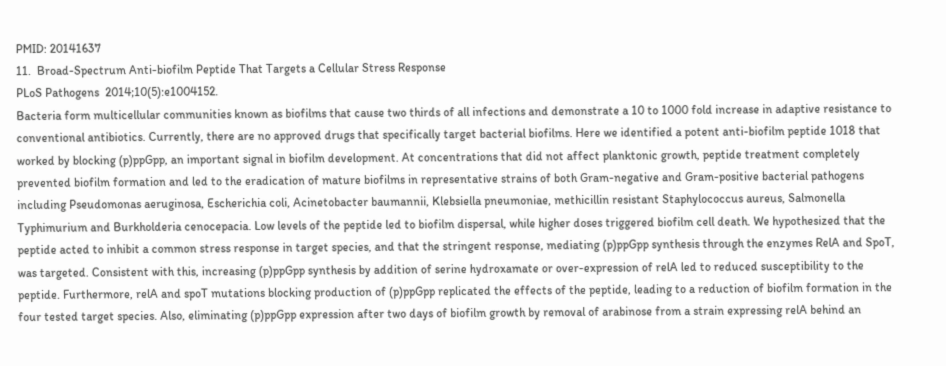PMID: 20141637
11.  Broad-Spectrum Anti-biofilm Peptide That Targets a Cellular Stress Response
PLoS Pathogens  2014;10(5):e1004152.
Bacteria form multicellular communities known as biofilms that cause two thirds of all infections and demonstrate a 10 to 1000 fold increase in adaptive resistance to conventional antibiotics. Currently, there are no approved drugs that specifically target bacterial biofilms. Here we identified a potent anti-biofilm peptide 1018 that worked by blocking (p)ppGpp, an important signal in biofilm development. At concentrations that did not affect planktonic growth, peptide treatment completely prevented biofilm formation and led to the eradication of mature biofilms in representative strains of both Gram-negative and Gram-positive bacterial pathogens including Pseudomonas aeruginosa, Escherichia coli, Acinetobacter baumannii, Klebsiella pneumoniae, methicillin resistant Staphylococcus aureus, Salmonella Typhimurium and Burkholderia cenocepacia. Low levels of the peptide led to biofilm dispersal, while higher doses triggered biofilm cell death. We hypothesized that the peptide acted to inhibit a common stress response in target species, and that the stringent response, mediating (p)ppGpp synthesis through the enzymes RelA and SpoT, was targeted. Consistent with this, increasing (p)ppGpp synthesis by addition of serine hydroxamate or over-expression of relA led to reduced susceptibility to the peptide. Furthermore, relA and spoT mutations blocking production of (p)ppGpp replicated the effects of the peptide, leading to a reduction of biofilm formation in the four tested target species. Also, eliminating (p)ppGpp expression after two days of biofilm growth by removal of arabinose from a strain expressing relA behind an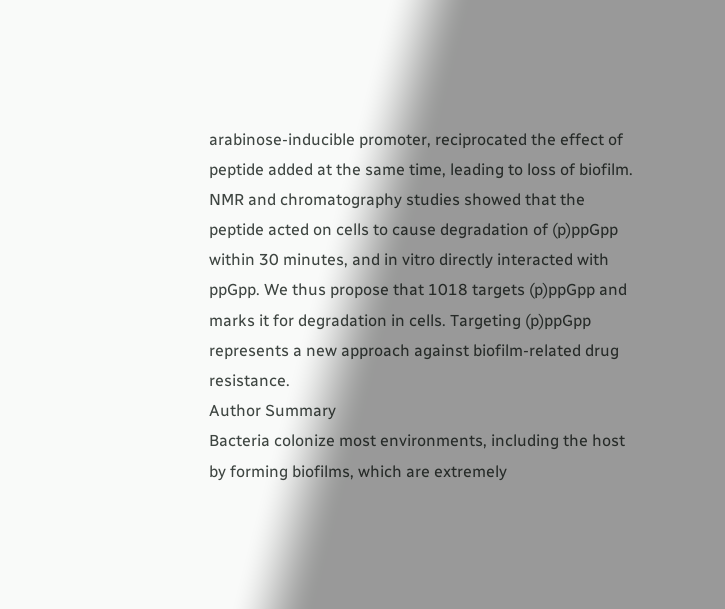arabinose-inducible promoter, reciprocated the effect of peptide added at the same time, leading to loss of biofilm. NMR and chromatography studies showed that the peptide acted on cells to cause degradation of (p)ppGpp within 30 minutes, and in vitro directly interacted with ppGpp. We thus propose that 1018 targets (p)ppGpp and marks it for degradation in cells. Targeting (p)ppGpp represents a new approach against biofilm-related drug resistance.
Author Summary
Bacteria colonize most environments, including the host by forming biofilms, which are extremely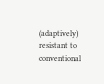(adaptively) resistant to conventional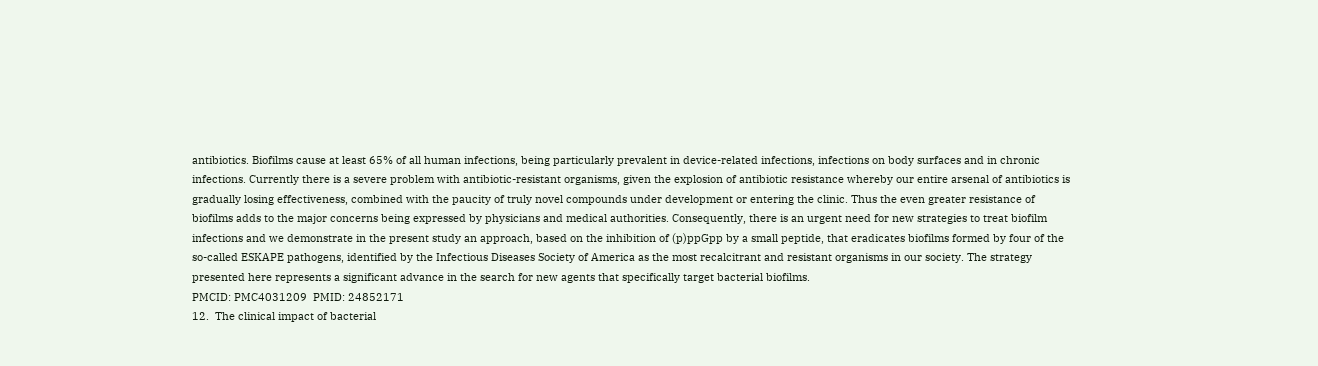antibiotics. Biofilms cause at least 65% of all human infections, being particularly prevalent in device-related infections, infections on body surfaces and in chronic infections. Currently there is a severe problem with antibiotic-resistant organisms, given the explosion of antibiotic resistance whereby our entire arsenal of antibiotics is gradually losing effectiveness, combined with the paucity of truly novel compounds under development or entering the clinic. Thus the even greater resistance of biofilms adds to the major concerns being expressed by physicians and medical authorities. Consequently, there is an urgent need for new strategies to treat biofilm infections and we demonstrate in the present study an approach, based on the inhibition of (p)ppGpp by a small peptide, that eradicates biofilms formed by four of the so-called ESKAPE pathogens, identified by the Infectious Diseases Society of America as the most recalcitrant and resistant organisms in our society. The strategy presented here represents a significant advance in the search for new agents that specifically target bacterial biofilms.
PMCID: PMC4031209  PMID: 24852171
12.  The clinical impact of bacterial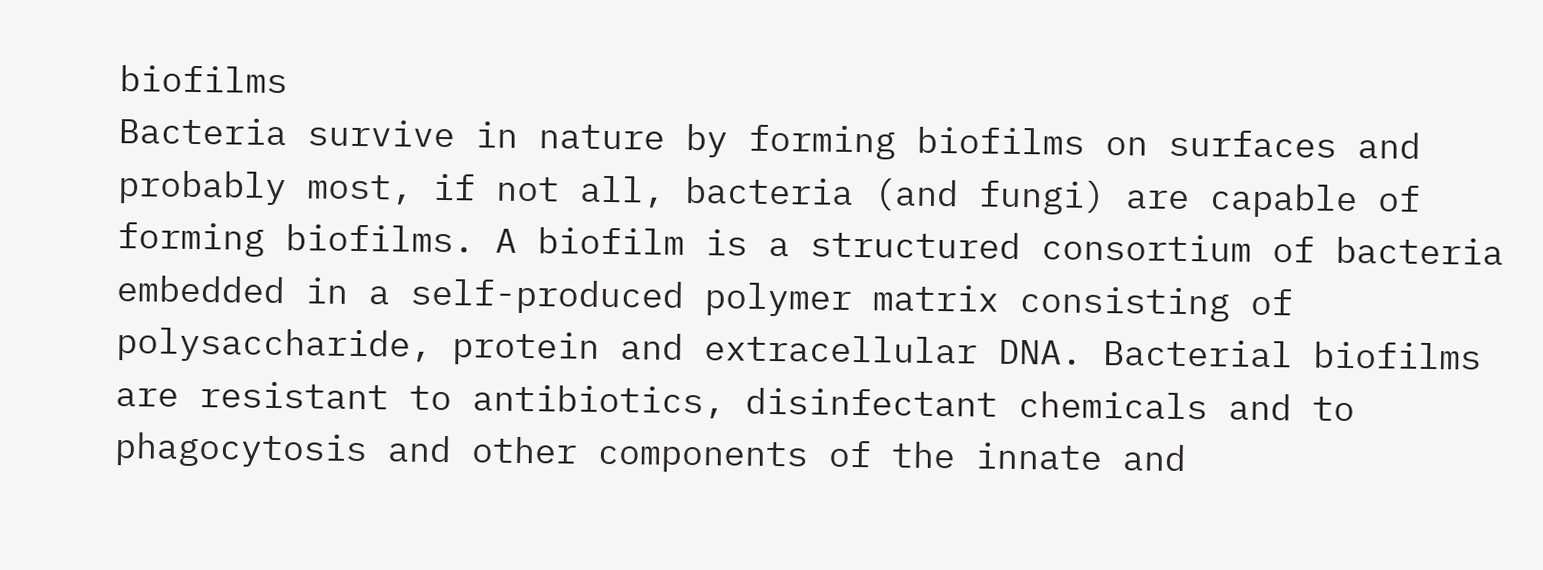biofilms
Bacteria survive in nature by forming biofilms on surfaces and probably most, if not all, bacteria (and fungi) are capable of forming biofilms. A biofilm is a structured consortium of bacteria embedded in a self-produced polymer matrix consisting of polysaccharide, protein and extracellular DNA. Bacterial biofilms are resistant to antibiotics, disinfectant chemicals and to phagocytosis and other components of the innate and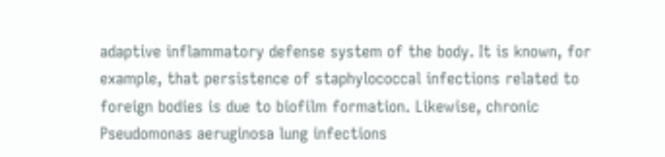adaptive inflammatory defense system of the body. It is known, for example, that persistence of staphylococcal infections related to foreign bodies is due to biofilm formation. Likewise, chronic Pseudomonas aeruginosa lung infections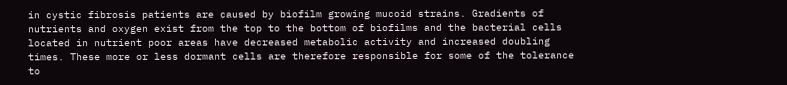in cystic fibrosis patients are caused by biofilm growing mucoid strains. Gradients of nutrients and oxygen exist from the top to the bottom of biofilms and the bacterial cells located in nutrient poor areas have decreased metabolic activity and increased doubling times. These more or less dormant cells are therefore responsible for some of the tolerance to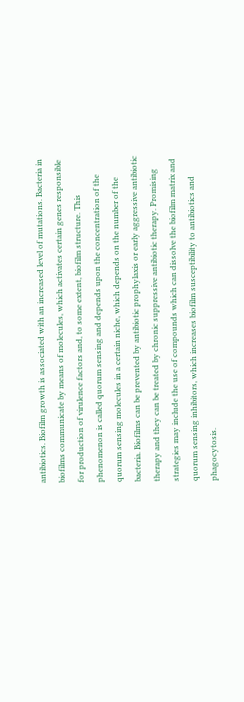antibiotics. Biofilm growth is associated with an increased level of mutations. Bacteria in biofilms communicate by means of molecules, which activates certain genes responsible for production of virulence factors and, to some extent, biofilm structure. This phenomenon is called quorum sensing and depends upon the concentration of the quorum sensing molecules in a certain niche, which depends on the number of the bacteria. Biofilms can be prevented by antibiotic prophylaxis or early aggressive antibiotic therapy and they can be treated by chronic suppressive antibiotic therapy. Promising strategies may include the use of compounds which can dissolve the biofilm matrix and quorum sensing inhibitors, which increases biofilm susceptibility to antibiotics and phagocytosis.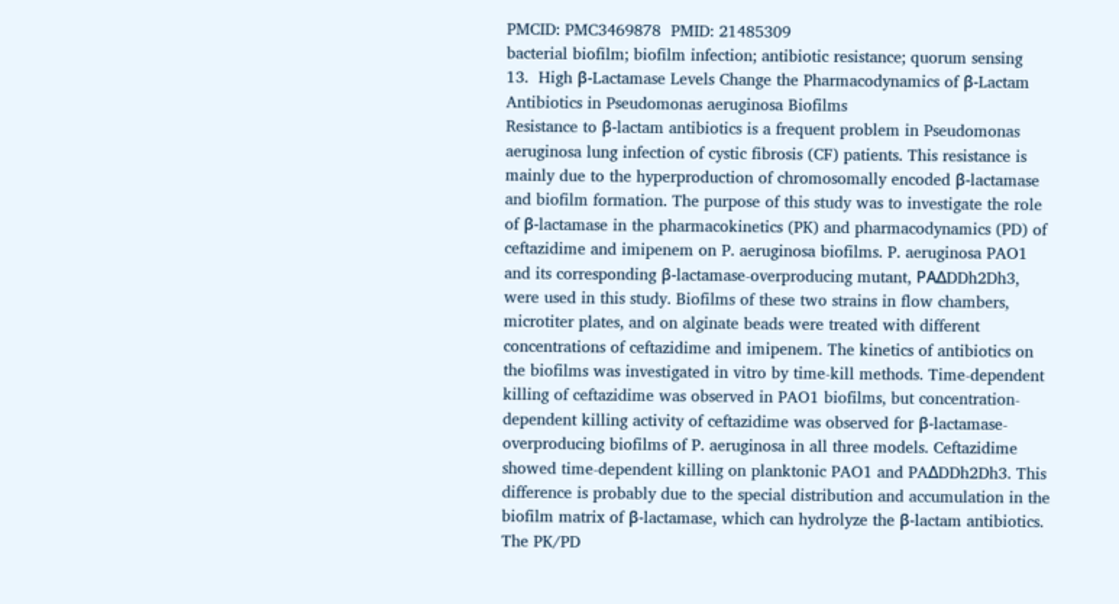PMCID: PMC3469878  PMID: 21485309
bacterial biofilm; biofilm infection; antibiotic resistance; quorum sensing
13.  High β-Lactamase Levels Change the Pharmacodynamics of β-Lactam Antibiotics in Pseudomonas aeruginosa Biofilms
Resistance to β-lactam antibiotics is a frequent problem in Pseudomonas aeruginosa lung infection of cystic fibrosis (CF) patients. This resistance is mainly due to the hyperproduction of chromosomally encoded β-lactamase and biofilm formation. The purpose of this study was to investigate the role of β-lactamase in the pharmacokinetics (PK) and pharmacodynamics (PD) of ceftazidime and imipenem on P. aeruginosa biofilms. P. aeruginosa PAO1 and its corresponding β-lactamase-overproducing mutant, PAΔDDh2Dh3, were used in this study. Biofilms of these two strains in flow chambers, microtiter plates, and on alginate beads were treated with different concentrations of ceftazidime and imipenem. The kinetics of antibiotics on the biofilms was investigated in vitro by time-kill methods. Time-dependent killing of ceftazidime was observed in PAO1 biofilms, but concentration-dependent killing activity of ceftazidime was observed for β-lactamase-overproducing biofilms of P. aeruginosa in all three models. Ceftazidime showed time-dependent killing on planktonic PAO1 and PAΔDDh2Dh3. This difference is probably due to the special distribution and accumulation in the biofilm matrix of β-lactamase, which can hydrolyze the β-lactam antibiotics. The PK/PD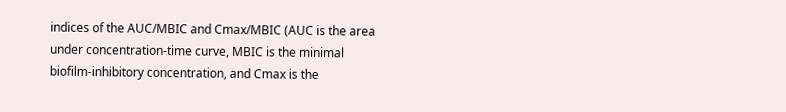indices of the AUC/MBIC and Cmax/MBIC (AUC is the area under concentration-time curve, MBIC is the minimal biofilm-inhibitory concentration, and Cmax is the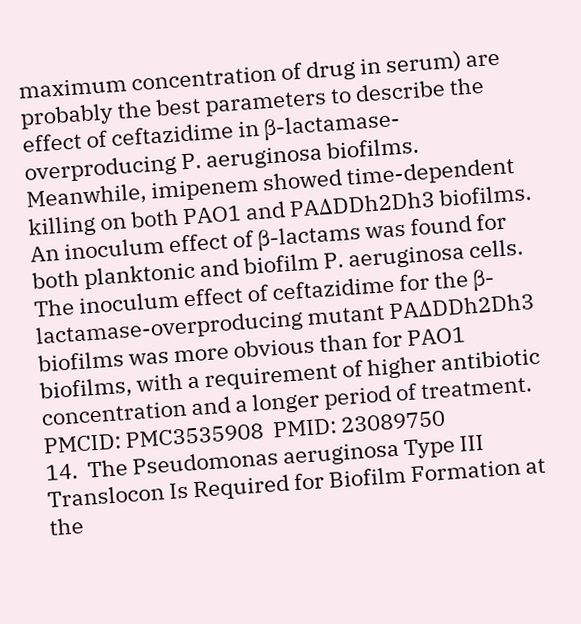maximum concentration of drug in serum) are probably the best parameters to describe the effect of ceftazidime in β-lactamase-overproducing P. aeruginosa biofilms. Meanwhile, imipenem showed time-dependent killing on both PAO1 and PAΔDDh2Dh3 biofilms. An inoculum effect of β-lactams was found for both planktonic and biofilm P. aeruginosa cells. The inoculum effect of ceftazidime for the β-lactamase-overproducing mutant PAΔDDh2Dh3 biofilms was more obvious than for PAO1 biofilms, with a requirement of higher antibiotic concentration and a longer period of treatment.
PMCID: PMC3535908  PMID: 23089750
14.  The Pseudomonas aeruginosa Type III Translocon Is Required for Biofilm Formation at the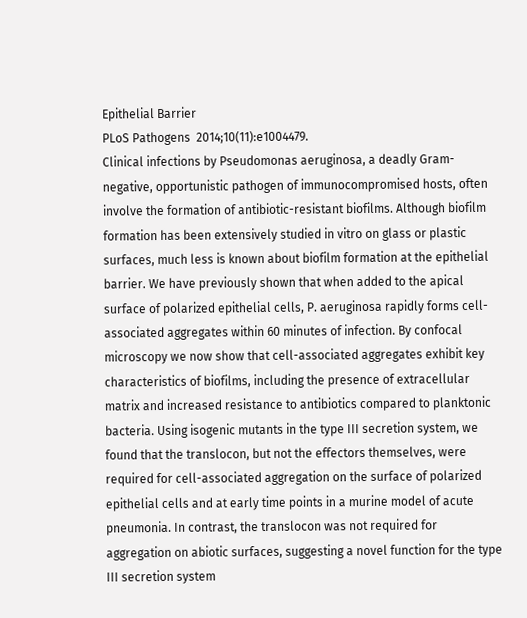Epithelial Barrier
PLoS Pathogens  2014;10(11):e1004479.
Clinical infections by Pseudomonas aeruginosa, a deadly Gram-negative, opportunistic pathogen of immunocompromised hosts, often involve the formation of antibiotic-resistant biofilms. Although biofilm formation has been extensively studied in vitro on glass or plastic surfaces, much less is known about biofilm formation at the epithelial barrier. We have previously shown that when added to the apical surface of polarized epithelial cells, P. aeruginosa rapidly forms cell-associated aggregates within 60 minutes of infection. By confocal microscopy we now show that cell-associated aggregates exhibit key characteristics of biofilms, including the presence of extracellular matrix and increased resistance to antibiotics compared to planktonic bacteria. Using isogenic mutants in the type III secretion system, we found that the translocon, but not the effectors themselves, were required for cell-associated aggregation on the surface of polarized epithelial cells and at early time points in a murine model of acute pneumonia. In contrast, the translocon was not required for aggregation on abiotic surfaces, suggesting a novel function for the type III secretion system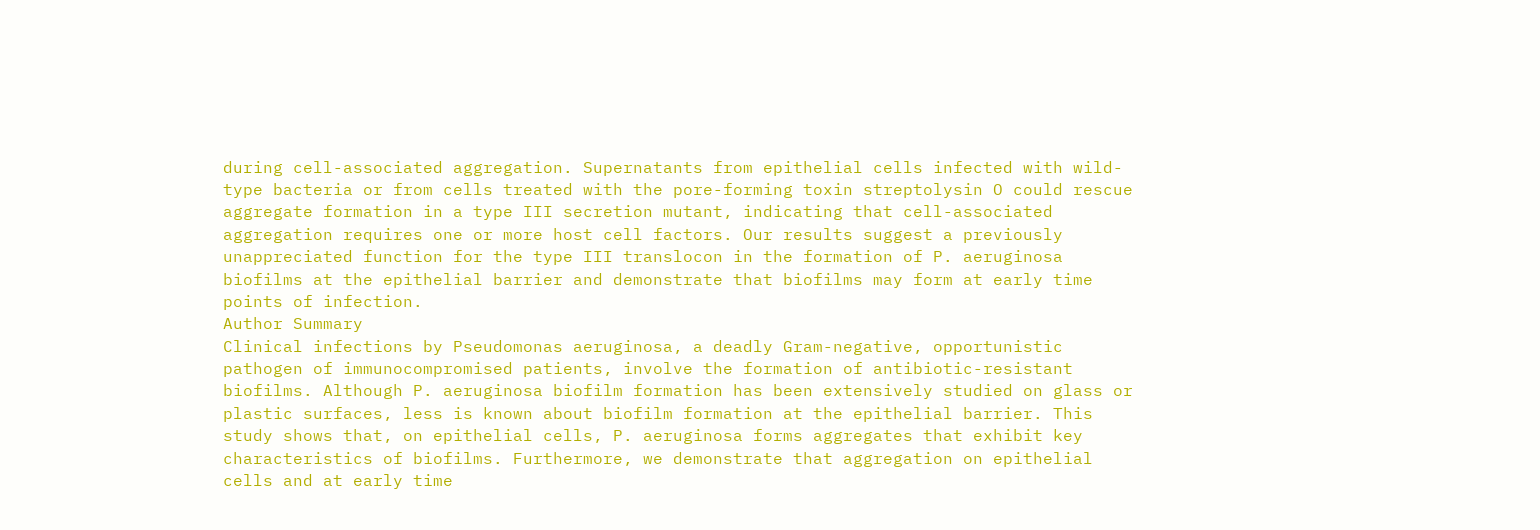during cell-associated aggregation. Supernatants from epithelial cells infected with wild-type bacteria or from cells treated with the pore-forming toxin streptolysin O could rescue aggregate formation in a type III secretion mutant, indicating that cell-associated aggregation requires one or more host cell factors. Our results suggest a previously unappreciated function for the type III translocon in the formation of P. aeruginosa biofilms at the epithelial barrier and demonstrate that biofilms may form at early time points of infection.
Author Summary
Clinical infections by Pseudomonas aeruginosa, a deadly Gram-negative, opportunistic pathogen of immunocompromised patients, involve the formation of antibiotic-resistant biofilms. Although P. aeruginosa biofilm formation has been extensively studied on glass or plastic surfaces, less is known about biofilm formation at the epithelial barrier. This study shows that, on epithelial cells, P. aeruginosa forms aggregates that exhibit key characteristics of biofilms. Furthermore, we demonstrate that aggregation on epithelial cells and at early time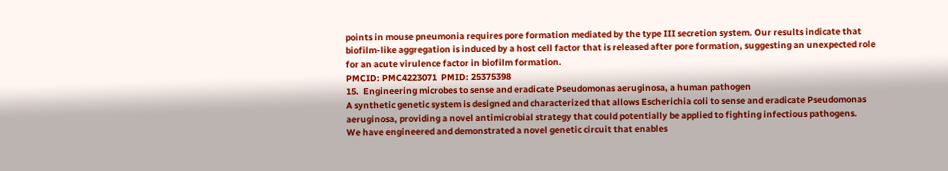points in mouse pneumonia requires pore formation mediated by the type III secretion system. Our results indicate that biofilm-like aggregation is induced by a host cell factor that is released after pore formation, suggesting an unexpected role for an acute virulence factor in biofilm formation.
PMCID: PMC4223071  PMID: 25375398
15.  Engineering microbes to sense and eradicate Pseudomonas aeruginosa, a human pathogen
A synthetic genetic system is designed and characterized that allows Escherichia coli to sense and eradicate Pseudomonas aeruginosa, providing a novel antimicrobial strategy that could potentially be applied to fighting infectious pathogens.
We have engineered and demonstrated a novel genetic circuit that enables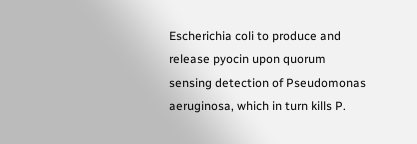Escherichia coli to produce and release pyocin upon quorum sensing detection of Pseudomonas aeruginosa, which in turn kills P.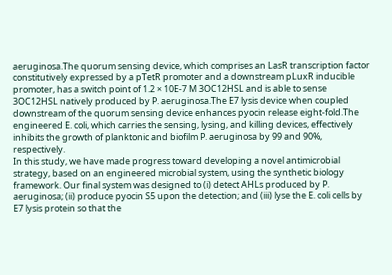aeruginosa.The quorum sensing device, which comprises an LasR transcription factor constitutively expressed by a pTetR promoter and a downstream pLuxR inducible promoter, has a switch point of 1.2 × 10E-7 M 3OC12HSL and is able to sense 3OC12HSL natively produced by P. aeruginosa.The E7 lysis device when coupled downstream of the quorum sensing device enhances pyocin release eight-fold.The engineered E. coli, which carries the sensing, lysing, and killing devices, effectively inhibits the growth of planktonic and biofilm P. aeruginosa by 99 and 90%, respectively.
In this study, we have made progress toward developing a novel antimicrobial strategy, based on an engineered microbial system, using the synthetic biology framework. Our final system was designed to (i) detect AHLs produced by P. aeruginosa; (ii) produce pyocin S5 upon the detection; and (iii) lyse the E. coli cells by E7 lysis protein so that the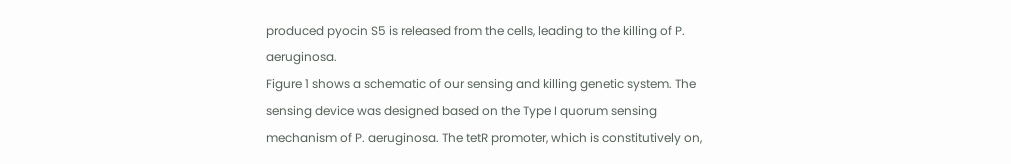produced pyocin S5 is released from the cells, leading to the killing of P. aeruginosa.
Figure 1 shows a schematic of our sensing and killing genetic system. The sensing device was designed based on the Type I quorum sensing mechanism of P. aeruginosa. The tetR promoter, which is constitutively on,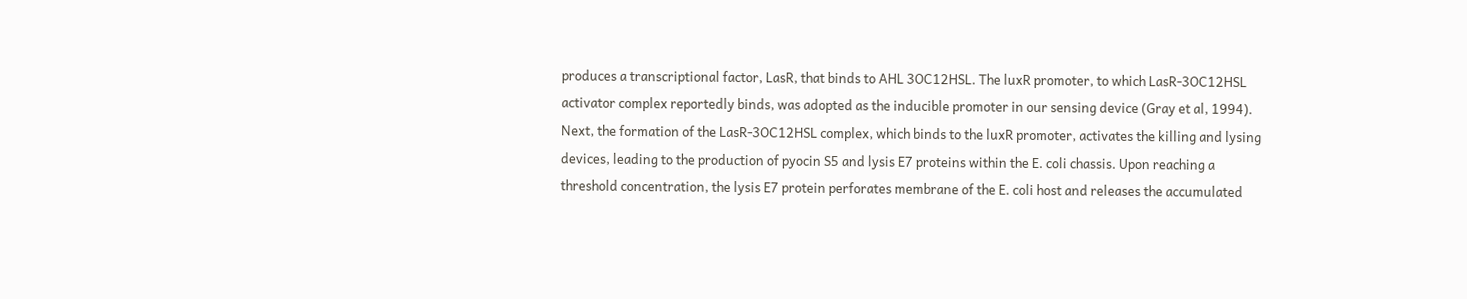produces a transcriptional factor, LasR, that binds to AHL 3OC12HSL. The luxR promoter, to which LasR-3OC12HSL activator complex reportedly binds, was adopted as the inducible promoter in our sensing device (Gray et al, 1994). Next, the formation of the LasR-3OC12HSL complex, which binds to the luxR promoter, activates the killing and lysing devices, leading to the production of pyocin S5 and lysis E7 proteins within the E. coli chassis. Upon reaching a threshold concentration, the lysis E7 protein perforates membrane of the E. coli host and releases the accumulated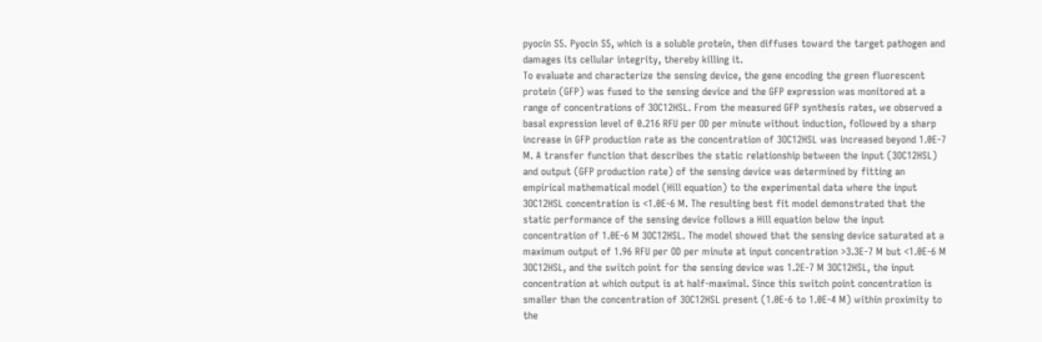pyocin S5. Pyocin S5, which is a soluble protein, then diffuses toward the target pathogen and damages its cellular integrity, thereby killing it.
To evaluate and characterize the sensing device, the gene encoding the green fluorescent protein (GFP) was fused to the sensing device and the GFP expression was monitored at a range of concentrations of 3OC12HSL. From the measured GFP synthesis rates, we observed a basal expression level of 0.216 RFU per OD per minute without induction, followed by a sharp increase in GFP production rate as the concentration of 3OC12HSL was increased beyond 1.0E-7 M. A transfer function that describes the static relationship between the input (3OC12HSL) and output (GFP production rate) of the sensing device was determined by fitting an empirical mathematical model (Hill equation) to the experimental data where the input 3OC12HSL concentration is <1.0E-6 M. The resulting best fit model demonstrated that the static performance of the sensing device follows a Hill equation below the input concentration of 1.0E-6 M 3OC12HSL. The model showed that the sensing device saturated at a maximum output of 1.96 RFU per OD per minute at input concentration >3.3E-7 M but <1.0E-6 M 3OC12HSL, and the switch point for the sensing device was 1.2E-7 M 3OC12HSL, the input concentration at which output is at half-maximal. Since this switch point concentration is smaller than the concentration of 3OC12HSL present (1.0E-6 to 1.0E-4 M) within proximity to the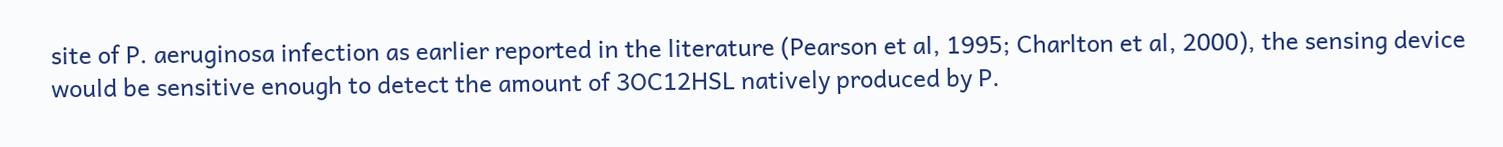site of P. aeruginosa infection as earlier reported in the literature (Pearson et al, 1995; Charlton et al, 2000), the sensing device would be sensitive enough to detect the amount of 3OC12HSL natively produced by P.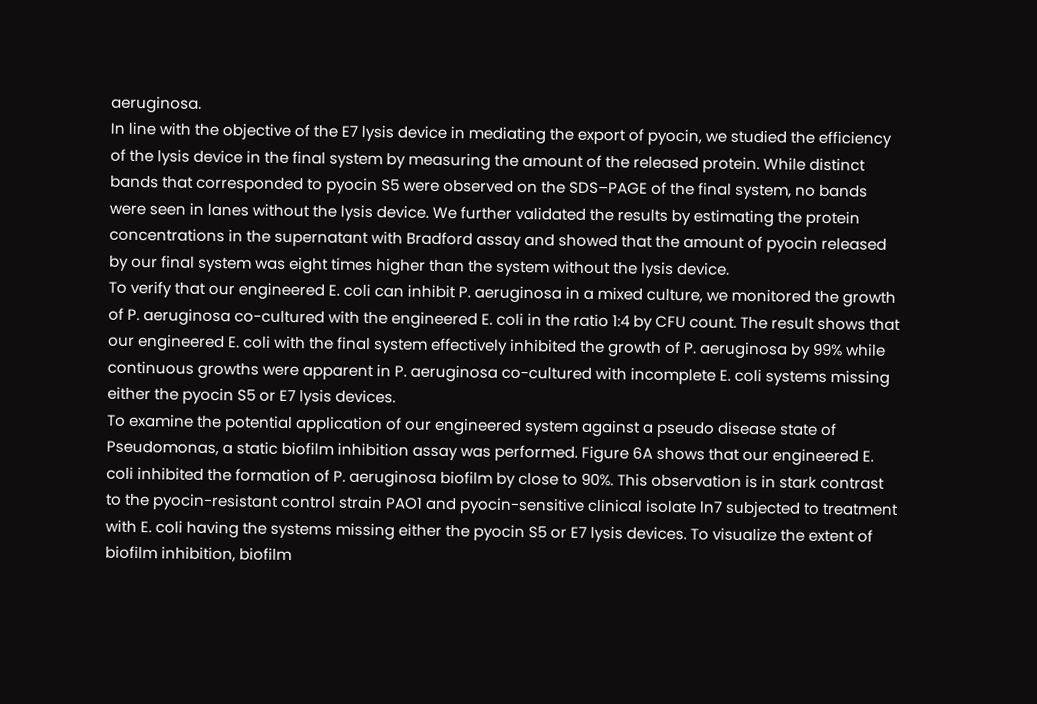aeruginosa.
In line with the objective of the E7 lysis device in mediating the export of pyocin, we studied the efficiency of the lysis device in the final system by measuring the amount of the released protein. While distinct bands that corresponded to pyocin S5 were observed on the SDS–PAGE of the final system, no bands were seen in lanes without the lysis device. We further validated the results by estimating the protein concentrations in the supernatant with Bradford assay and showed that the amount of pyocin released by our final system was eight times higher than the system without the lysis device.
To verify that our engineered E. coli can inhibit P. aeruginosa in a mixed culture, we monitored the growth of P. aeruginosa co-cultured with the engineered E. coli in the ratio 1:4 by CFU count. The result shows that our engineered E. coli with the final system effectively inhibited the growth of P. aeruginosa by 99% while continuous growths were apparent in P. aeruginosa co-cultured with incomplete E. coli systems missing either the pyocin S5 or E7 lysis devices.
To examine the potential application of our engineered system against a pseudo disease state of Pseudomonas, a static biofilm inhibition assay was performed. Figure 6A shows that our engineered E. coli inhibited the formation of P. aeruginosa biofilm by close to 90%. This observation is in stark contrast to the pyocin-resistant control strain PAO1 and pyocin-sensitive clinical isolate ln7 subjected to treatment with E. coli having the systems missing either the pyocin S5 or E7 lysis devices. To visualize the extent of biofilm inhibition, biofilm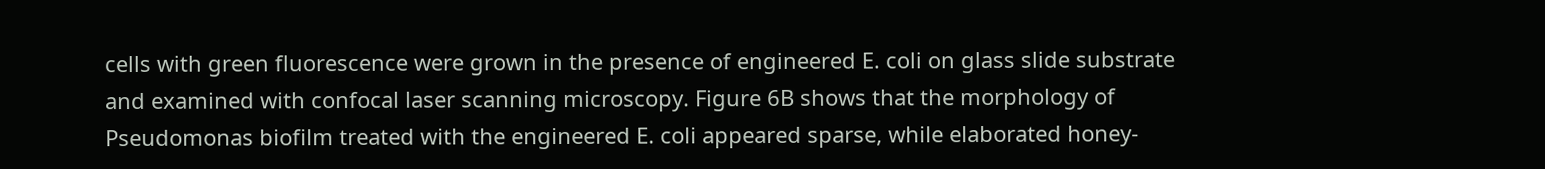cells with green fluorescence were grown in the presence of engineered E. coli on glass slide substrate and examined with confocal laser scanning microscopy. Figure 6B shows that the morphology of Pseudomonas biofilm treated with the engineered E. coli appeared sparse, while elaborated honey-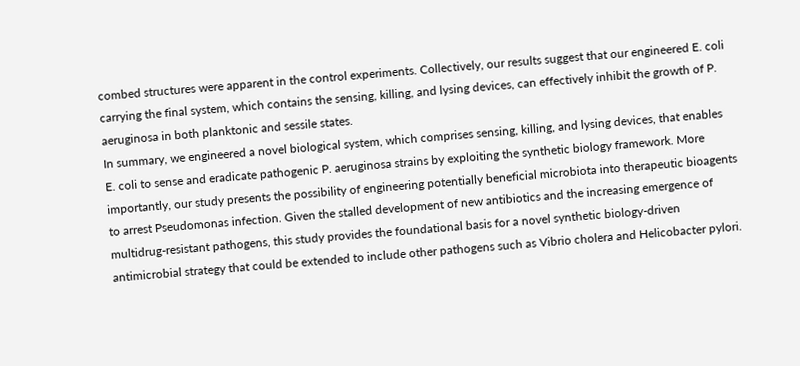combed structures were apparent in the control experiments. Collectively, our results suggest that our engineered E. coli carrying the final system, which contains the sensing, killing, and lysing devices, can effectively inhibit the growth of P. aeruginosa in both planktonic and sessile states.
In summary, we engineered a novel biological system, which comprises sensing, killing, and lysing devices, that enables E. coli to sense and eradicate pathogenic P. aeruginosa strains by exploiting the synthetic biology framework. More importantly, our study presents the possibility of engineering potentially beneficial microbiota into therapeutic bioagents to arrest Pseudomonas infection. Given the stalled development of new antibiotics and the increasing emergence of multidrug-resistant pathogens, this study provides the foundational basis for a novel synthetic biology-driven antimicrobial strategy that could be extended to include other pathogens such as Vibrio cholera and Helicobacter pylori.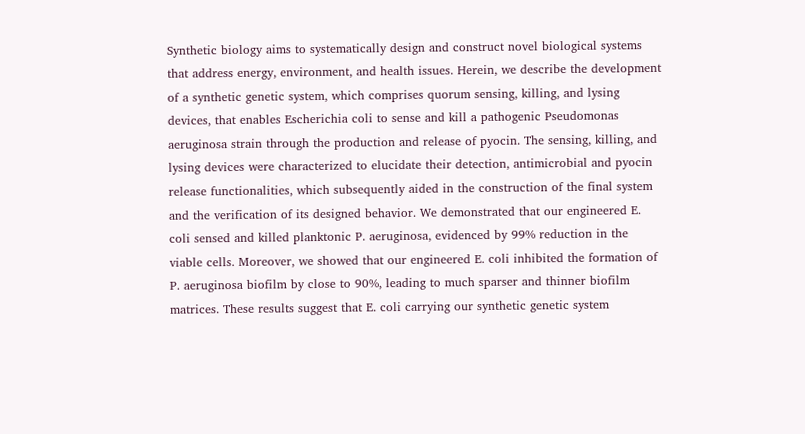Synthetic biology aims to systematically design and construct novel biological systems that address energy, environment, and health issues. Herein, we describe the development of a synthetic genetic system, which comprises quorum sensing, killing, and lysing devices, that enables Escherichia coli to sense and kill a pathogenic Pseudomonas aeruginosa strain through the production and release of pyocin. The sensing, killing, and lysing devices were characterized to elucidate their detection, antimicrobial and pyocin release functionalities, which subsequently aided in the construction of the final system and the verification of its designed behavior. We demonstrated that our engineered E. coli sensed and killed planktonic P. aeruginosa, evidenced by 99% reduction in the viable cells. Moreover, we showed that our engineered E. coli inhibited the formation of P. aeruginosa biofilm by close to 90%, leading to much sparser and thinner biofilm matrices. These results suggest that E. coli carrying our synthetic genetic system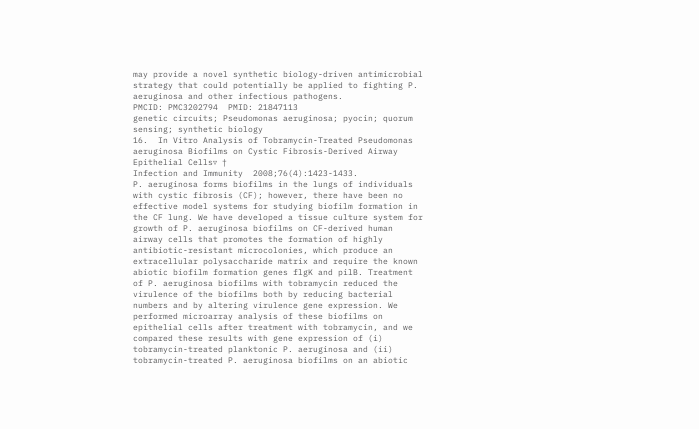may provide a novel synthetic biology-driven antimicrobial strategy that could potentially be applied to fighting P. aeruginosa and other infectious pathogens.
PMCID: PMC3202794  PMID: 21847113
genetic circuits; Pseudomonas aeruginosa; pyocin; quorum sensing; synthetic biology
16.  In Vitro Analysis of Tobramycin-Treated Pseudomonas aeruginosa Biofilms on Cystic Fibrosis-Derived Airway Epithelial Cells▿ †
Infection and Immunity  2008;76(4):1423-1433.
P. aeruginosa forms biofilms in the lungs of individuals with cystic fibrosis (CF); however, there have been no effective model systems for studying biofilm formation in the CF lung. We have developed a tissue culture system for growth of P. aeruginosa biofilms on CF-derived human airway cells that promotes the formation of highly antibiotic-resistant microcolonies, which produce an extracellular polysaccharide matrix and require the known abiotic biofilm formation genes flgK and pilB. Treatment of P. aeruginosa biofilms with tobramycin reduced the virulence of the biofilms both by reducing bacterial numbers and by altering virulence gene expression. We performed microarray analysis of these biofilms on epithelial cells after treatment with tobramycin, and we compared these results with gene expression of (i) tobramycin-treated planktonic P. aeruginosa and (ii) tobramycin-treated P. aeruginosa biofilms on an abiotic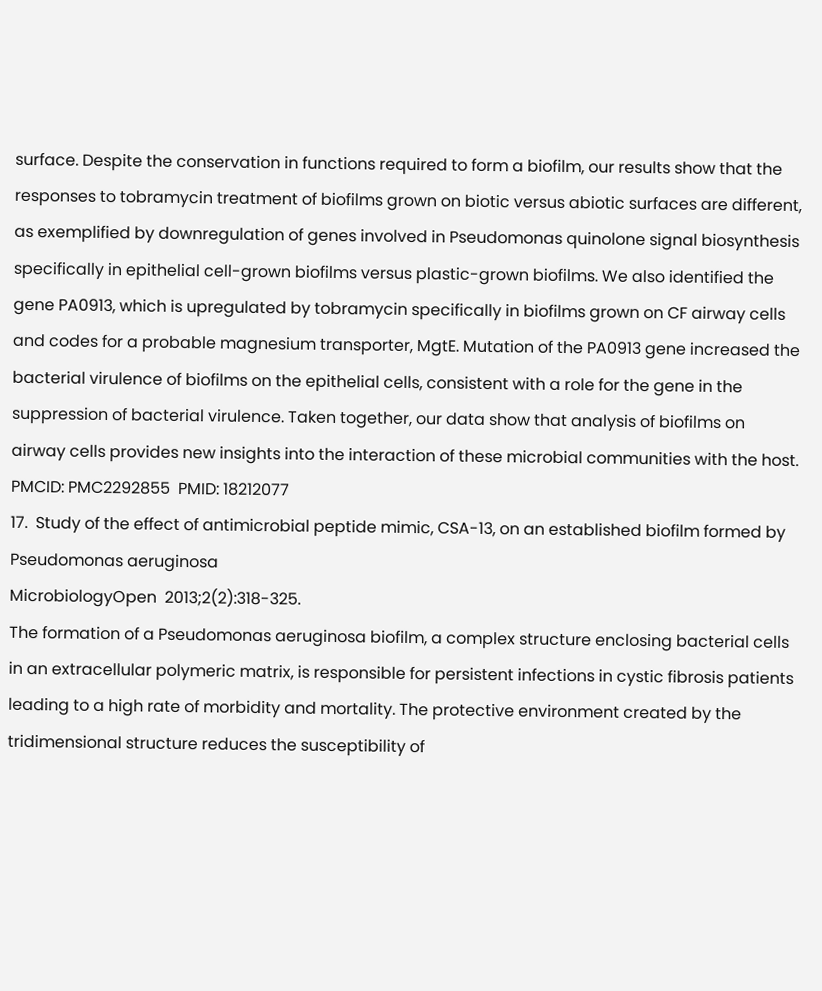surface. Despite the conservation in functions required to form a biofilm, our results show that the responses to tobramycin treatment of biofilms grown on biotic versus abiotic surfaces are different, as exemplified by downregulation of genes involved in Pseudomonas quinolone signal biosynthesis specifically in epithelial cell-grown biofilms versus plastic-grown biofilms. We also identified the gene PA0913, which is upregulated by tobramycin specifically in biofilms grown on CF airway cells and codes for a probable magnesium transporter, MgtE. Mutation of the PA0913 gene increased the bacterial virulence of biofilms on the epithelial cells, consistent with a role for the gene in the suppression of bacterial virulence. Taken together, our data show that analysis of biofilms on airway cells provides new insights into the interaction of these microbial communities with the host.
PMCID: PMC2292855  PMID: 18212077
17.  Study of the effect of antimicrobial peptide mimic, CSA-13, on an established biofilm formed by Pseudomonas aeruginosa
MicrobiologyOpen  2013;2(2):318-325.
The formation of a Pseudomonas aeruginosa biofilm, a complex structure enclosing bacterial cells in an extracellular polymeric matrix, is responsible for persistent infections in cystic fibrosis patients leading to a high rate of morbidity and mortality. The protective environment created by the tridimensional structure reduces the susceptibility of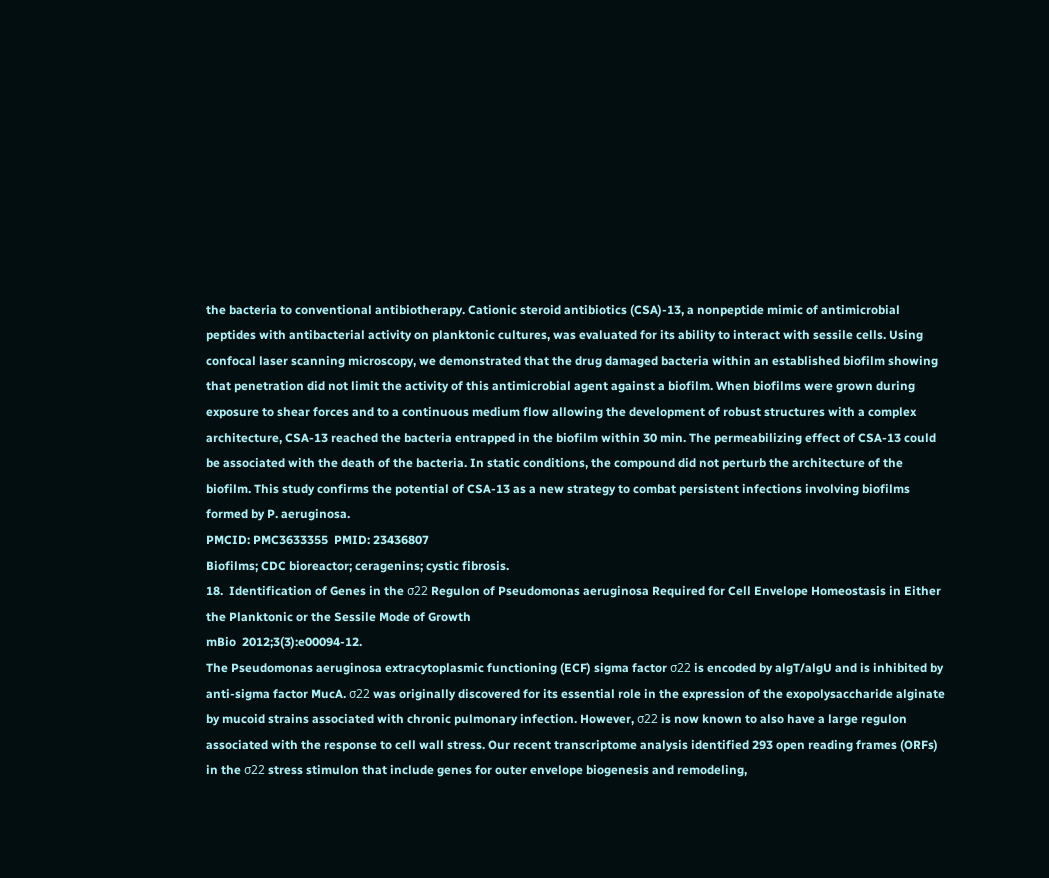the bacteria to conventional antibiotherapy. Cationic steroid antibiotics (CSA)-13, a nonpeptide mimic of antimicrobial peptides with antibacterial activity on planktonic cultures, was evaluated for its ability to interact with sessile cells. Using confocal laser scanning microscopy, we demonstrated that the drug damaged bacteria within an established biofilm showing that penetration did not limit the activity of this antimicrobial agent against a biofilm. When biofilms were grown during exposure to shear forces and to a continuous medium flow allowing the development of robust structures with a complex architecture, CSA-13 reached the bacteria entrapped in the biofilm within 30 min. The permeabilizing effect of CSA-13 could be associated with the death of the bacteria. In static conditions, the compound did not perturb the architecture of the biofilm. This study confirms the potential of CSA-13 as a new strategy to combat persistent infections involving biofilms formed by P. aeruginosa.
PMCID: PMC3633355  PMID: 23436807
Biofilms; CDC bioreactor; ceragenins; cystic fibrosis.
18.  Identification of Genes in the σ22 Regulon of Pseudomonas aeruginosa Required for Cell Envelope Homeostasis in Either the Planktonic or the Sessile Mode of Growth
mBio  2012;3(3):e00094-12.
The Pseudomonas aeruginosa extracytoplasmic functioning (ECF) sigma factor σ22 is encoded by algT/algU and is inhibited by anti-sigma factor MucA. σ22 was originally discovered for its essential role in the expression of the exopolysaccharide alginate by mucoid strains associated with chronic pulmonary infection. However, σ22 is now known to also have a large regulon associated with the response to cell wall stress. Our recent transcriptome analysis identified 293 open reading frames (ORFs) in the σ22 stress stimulon that include genes for outer envelope biogenesis and remodeling,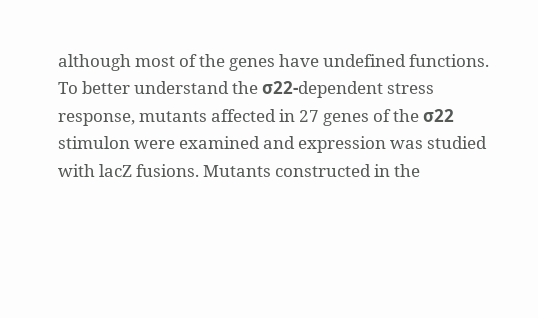although most of the genes have undefined functions. To better understand the σ22-dependent stress response, mutants affected in 27 genes of the σ22 stimulon were examined and expression was studied with lacZ fusions. Mutants constructed in the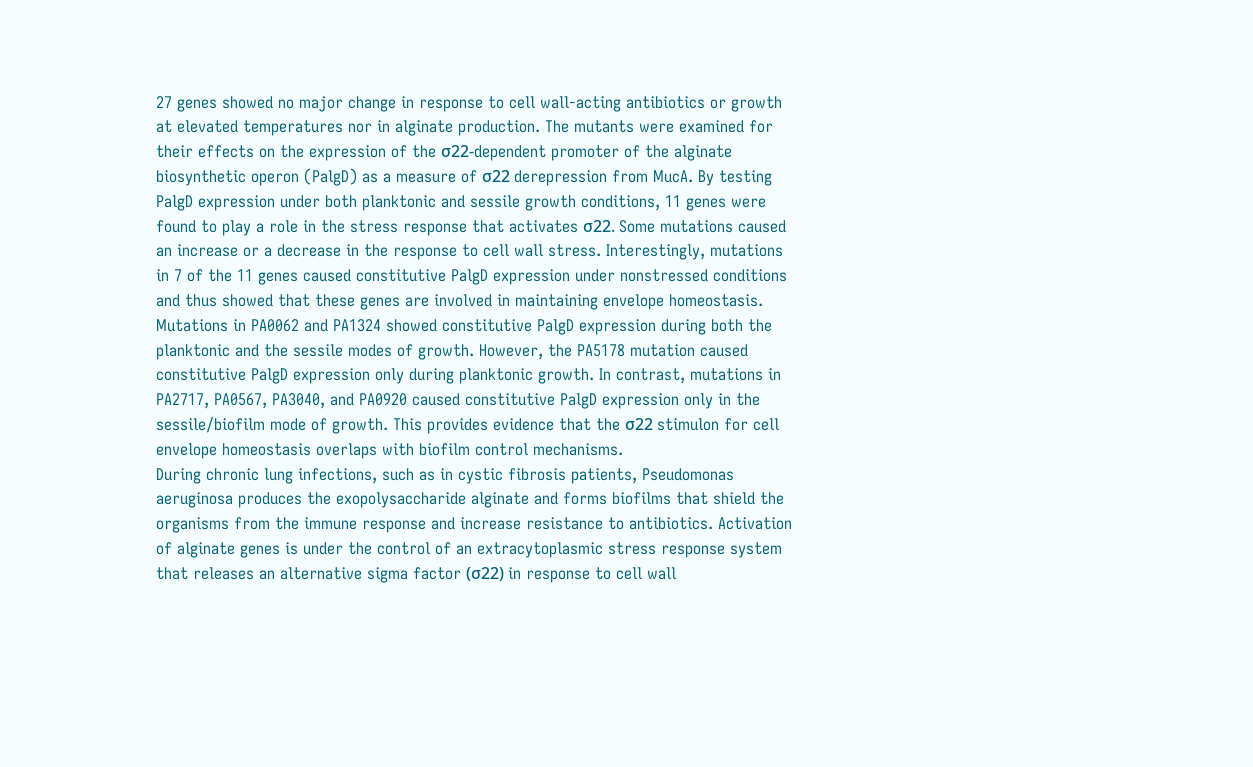27 genes showed no major change in response to cell wall-acting antibiotics or growth at elevated temperatures nor in alginate production. The mutants were examined for their effects on the expression of the σ22-dependent promoter of the alginate biosynthetic operon (PalgD) as a measure of σ22 derepression from MucA. By testing PalgD expression under both planktonic and sessile growth conditions, 11 genes were found to play a role in the stress response that activates σ22. Some mutations caused an increase or a decrease in the response to cell wall stress. Interestingly, mutations in 7 of the 11 genes caused constitutive PalgD expression under nonstressed conditions and thus showed that these genes are involved in maintaining envelope homeostasis. Mutations in PA0062 and PA1324 showed constitutive PalgD expression during both the planktonic and the sessile modes of growth. However, the PA5178 mutation caused constitutive PalgD expression only during planktonic growth. In contrast, mutations in PA2717, PA0567, PA3040, and PA0920 caused constitutive PalgD expression only in the sessile/biofilm mode of growth. This provides evidence that the σ22 stimulon for cell envelope homeostasis overlaps with biofilm control mechanisms.
During chronic lung infections, such as in cystic fibrosis patients, Pseudomonas aeruginosa produces the exopolysaccharide alginate and forms biofilms that shield the organisms from the immune response and increase resistance to antibiotics. Activation of alginate genes is under the control of an extracytoplasmic stress response system that releases an alternative sigma factor (σ22) in response to cell wall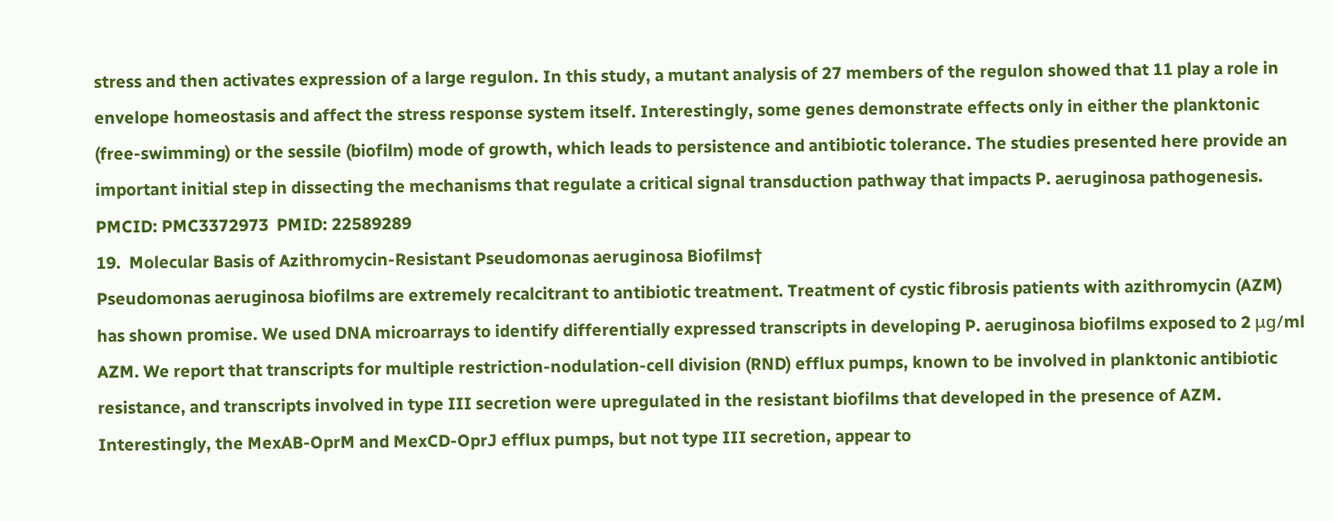stress and then activates expression of a large regulon. In this study, a mutant analysis of 27 members of the regulon showed that 11 play a role in envelope homeostasis and affect the stress response system itself. Interestingly, some genes demonstrate effects only in either the planktonic (free-swimming) or the sessile (biofilm) mode of growth, which leads to persistence and antibiotic tolerance. The studies presented here provide an important initial step in dissecting the mechanisms that regulate a critical signal transduction pathway that impacts P. aeruginosa pathogenesis.
PMCID: PMC3372973  PMID: 22589289
19.  Molecular Basis of Azithromycin-Resistant Pseudomonas aeruginosa Biofilms†
Pseudomonas aeruginosa biofilms are extremely recalcitrant to antibiotic treatment. Treatment of cystic fibrosis patients with azithromycin (AZM) has shown promise. We used DNA microarrays to identify differentially expressed transcripts in developing P. aeruginosa biofilms exposed to 2 μg/ml AZM. We report that transcripts for multiple restriction-nodulation-cell division (RND) efflux pumps, known to be involved in planktonic antibiotic resistance, and transcripts involved in type III secretion were upregulated in the resistant biofilms that developed in the presence of AZM. Interestingly, the MexAB-OprM and MexCD-OprJ efflux pumps, but not type III secretion, appear to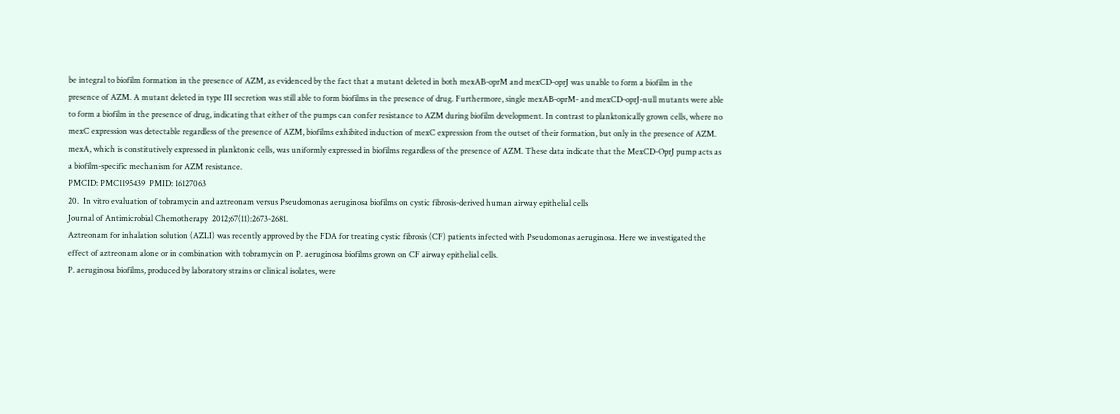be integral to biofilm formation in the presence of AZM, as evidenced by the fact that a mutant deleted in both mexAB-oprM and mexCD-oprJ was unable to form a biofilm in the presence of AZM. A mutant deleted in type III secretion was still able to form biofilms in the presence of drug. Furthermore, single mexAB-oprM- and mexCD-oprJ-null mutants were able to form a biofilm in the presence of drug, indicating that either of the pumps can confer resistance to AZM during biofilm development. In contrast to planktonically grown cells, where no mexC expression was detectable regardless of the presence of AZM, biofilms exhibited induction of mexC expression from the outset of their formation, but only in the presence of AZM. mexA, which is constitutively expressed in planktonic cells, was uniformly expressed in biofilms regardless of the presence of AZM. These data indicate that the MexCD-OprJ pump acts as a biofilm-specific mechanism for AZM resistance.
PMCID: PMC1195439  PMID: 16127063
20.  In vitro evaluation of tobramycin and aztreonam versus Pseudomonas aeruginosa biofilms on cystic fibrosis-derived human airway epithelial cells
Journal of Antimicrobial Chemotherapy  2012;67(11):2673-2681.
Aztreonam for inhalation solution (AZLI) was recently approved by the FDA for treating cystic fibrosis (CF) patients infected with Pseudomonas aeruginosa. Here we investigated the effect of aztreonam alone or in combination with tobramycin on P. aeruginosa biofilms grown on CF airway epithelial cells.
P. aeruginosa biofilms, produced by laboratory strains or clinical isolates, were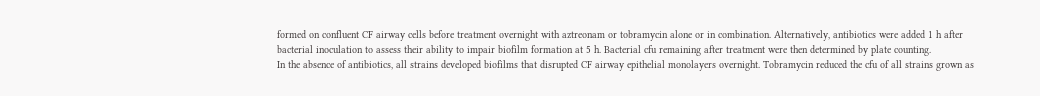formed on confluent CF airway cells before treatment overnight with aztreonam or tobramycin alone or in combination. Alternatively, antibiotics were added 1 h after bacterial inoculation to assess their ability to impair biofilm formation at 5 h. Bacterial cfu remaining after treatment were then determined by plate counting.
In the absence of antibiotics, all strains developed biofilms that disrupted CF airway epithelial monolayers overnight. Tobramycin reduced the cfu of all strains grown as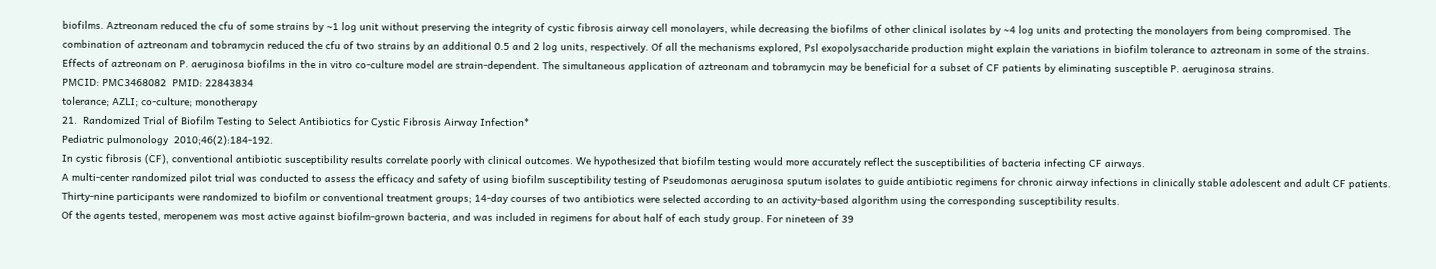biofilms. Aztreonam reduced the cfu of some strains by ∼1 log unit without preserving the integrity of cystic fibrosis airway cell monolayers, while decreasing the biofilms of other clinical isolates by ∼4 log units and protecting the monolayers from being compromised. The combination of aztreonam and tobramycin reduced the cfu of two strains by an additional 0.5 and 2 log units, respectively. Of all the mechanisms explored, Psl exopolysaccharide production might explain the variations in biofilm tolerance to aztreonam in some of the strains.
Effects of aztreonam on P. aeruginosa biofilms in the in vitro co-culture model are strain-dependent. The simultaneous application of aztreonam and tobramycin may be beneficial for a subset of CF patients by eliminating susceptible P. aeruginosa strains.
PMCID: PMC3468082  PMID: 22843834
tolerance; AZLI; co-culture; monotherapy
21.  Randomized Trial of Biofilm Testing to Select Antibiotics for Cystic Fibrosis Airway Infection*
Pediatric pulmonology  2010;46(2):184-192.
In cystic fibrosis (CF), conventional antibiotic susceptibility results correlate poorly with clinical outcomes. We hypothesized that biofilm testing would more accurately reflect the susceptibilities of bacteria infecting CF airways.
A multi-center randomized pilot trial was conducted to assess the efficacy and safety of using biofilm susceptibility testing of Pseudomonas aeruginosa sputum isolates to guide antibiotic regimens for chronic airway infections in clinically stable adolescent and adult CF patients. Thirty-nine participants were randomized to biofilm or conventional treatment groups; 14-day courses of two antibiotics were selected according to an activity-based algorithm using the corresponding susceptibility results.
Of the agents tested, meropenem was most active against biofilm-grown bacteria, and was included in regimens for about half of each study group. For nineteen of 39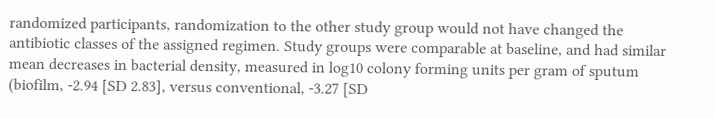randomized participants, randomization to the other study group would not have changed the antibiotic classes of the assigned regimen. Study groups were comparable at baseline, and had similar mean decreases in bacterial density, measured in log10 colony forming units per gram of sputum (biofilm, -2.94 [SD 2.83], versus conventional, -3.27 [SD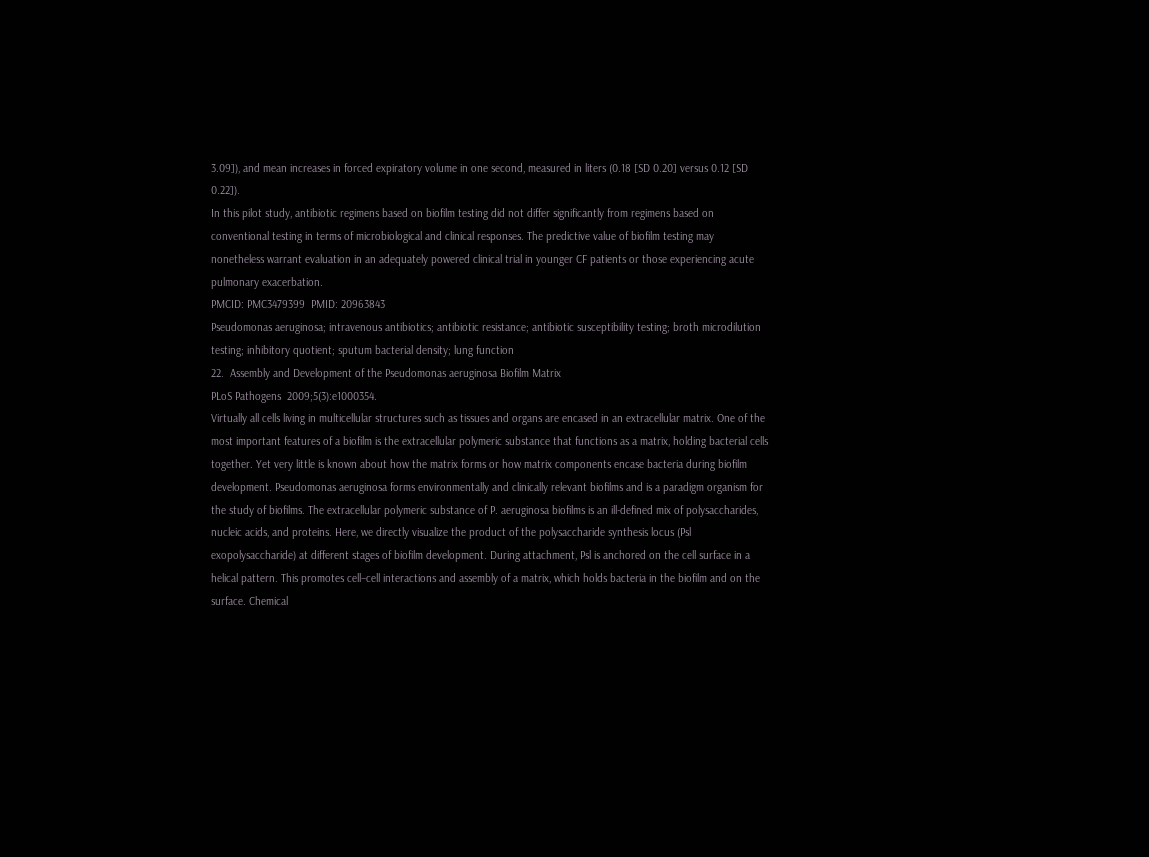3.09]), and mean increases in forced expiratory volume in one second, measured in liters (0.18 [SD 0.20] versus 0.12 [SD 0.22]).
In this pilot study, antibiotic regimens based on biofilm testing did not differ significantly from regimens based on conventional testing in terms of microbiological and clinical responses. The predictive value of biofilm testing may nonetheless warrant evaluation in an adequately powered clinical trial in younger CF patients or those experiencing acute pulmonary exacerbation.
PMCID: PMC3479399  PMID: 20963843
Pseudomonas aeruginosa; intravenous antibiotics; antibiotic resistance; antibiotic susceptibility testing; broth microdilution testing; inhibitory quotient; sputum bacterial density; lung function
22.  Assembly and Development of the Pseudomonas aeruginosa Biofilm Matrix
PLoS Pathogens  2009;5(3):e1000354.
Virtually all cells living in multicellular structures such as tissues and organs are encased in an extracellular matrix. One of the most important features of a biofilm is the extracellular polymeric substance that functions as a matrix, holding bacterial cells together. Yet very little is known about how the matrix forms or how matrix components encase bacteria during biofilm development. Pseudomonas aeruginosa forms environmentally and clinically relevant biofilms and is a paradigm organism for the study of biofilms. The extracellular polymeric substance of P. aeruginosa biofilms is an ill-defined mix of polysaccharides, nucleic acids, and proteins. Here, we directly visualize the product of the polysaccharide synthesis locus (Psl exopolysaccharide) at different stages of biofilm development. During attachment, Psl is anchored on the cell surface in a helical pattern. This promotes cell–cell interactions and assembly of a matrix, which holds bacteria in the biofilm and on the surface. Chemical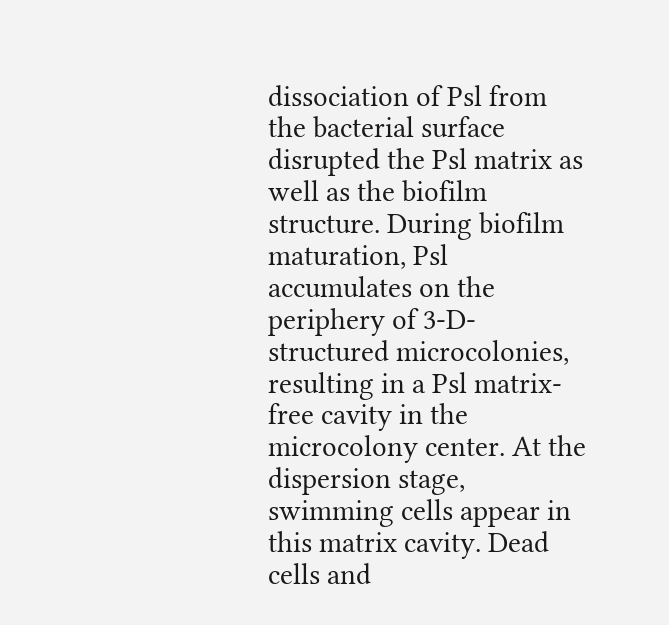dissociation of Psl from the bacterial surface disrupted the Psl matrix as well as the biofilm structure. During biofilm maturation, Psl accumulates on the periphery of 3-D-structured microcolonies, resulting in a Psl matrix-free cavity in the microcolony center. At the dispersion stage, swimming cells appear in this matrix cavity. Dead cells and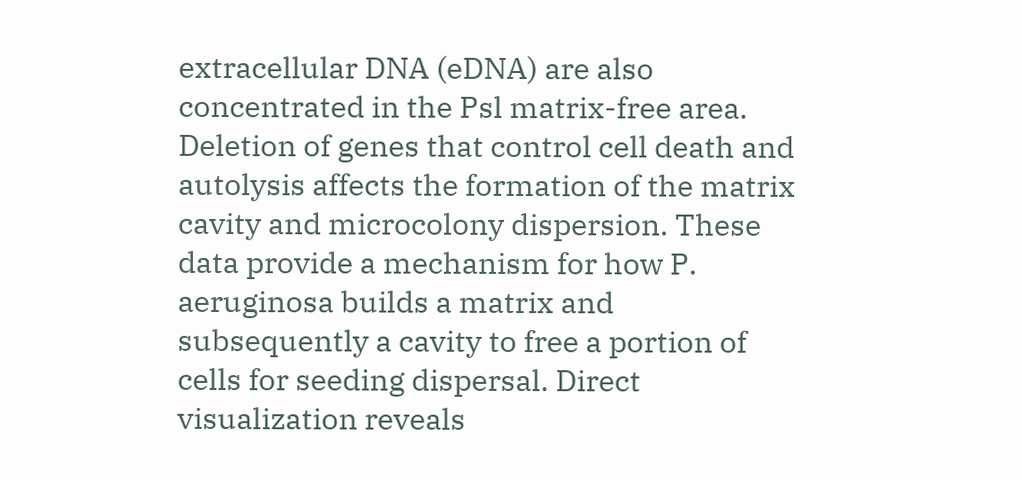extracellular DNA (eDNA) are also concentrated in the Psl matrix-free area. Deletion of genes that control cell death and autolysis affects the formation of the matrix cavity and microcolony dispersion. These data provide a mechanism for how P. aeruginosa builds a matrix and subsequently a cavity to free a portion of cells for seeding dispersal. Direct visualization reveals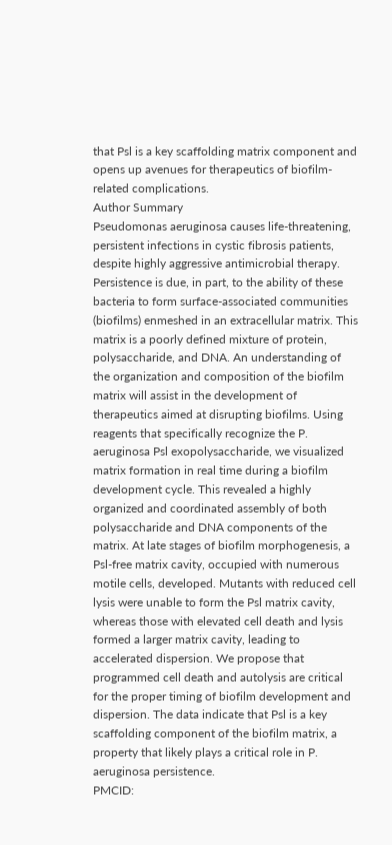that Psl is a key scaffolding matrix component and opens up avenues for therapeutics of biofilm-related complications.
Author Summary
Pseudomonas aeruginosa causes life-threatening, persistent infections in cystic fibrosis patients, despite highly aggressive antimicrobial therapy. Persistence is due, in part, to the ability of these bacteria to form surface-associated communities (biofilms) enmeshed in an extracellular matrix. This matrix is a poorly defined mixture of protein, polysaccharide, and DNA. An understanding of the organization and composition of the biofilm matrix will assist in the development of therapeutics aimed at disrupting biofilms. Using reagents that specifically recognize the P. aeruginosa Psl exopolysaccharide, we visualized matrix formation in real time during a biofilm development cycle. This revealed a highly organized and coordinated assembly of both polysaccharide and DNA components of the matrix. At late stages of biofilm morphogenesis, a Psl-free matrix cavity, occupied with numerous motile cells, developed. Mutants with reduced cell lysis were unable to form the Psl matrix cavity, whereas those with elevated cell death and lysis formed a larger matrix cavity, leading to accelerated dispersion. We propose that programmed cell death and autolysis are critical for the proper timing of biofilm development and dispersion. The data indicate that Psl is a key scaffolding component of the biofilm matrix, a property that likely plays a critical role in P. aeruginosa persistence.
PMCID: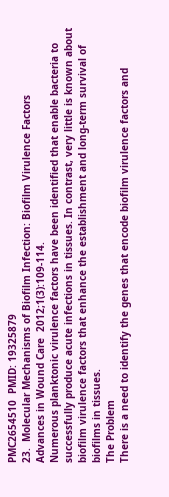PMC2654510  PMID: 19325879
23.  Molecular Mechanisms of Biofilm Infection: Biofilm Virulence Factors
Advances in Wound Care  2012;1(3):109-114.
Numerous planktonic virulence factors have been identified that enable bacteria to successfully produce acute infections in tissues. In contrast, very little is known about biofilm virulence factors that enhance the establishment and long-term survival of biofilms in tissues.
The Problem
There is a need to identify the genes that encode biofilm virulence factors and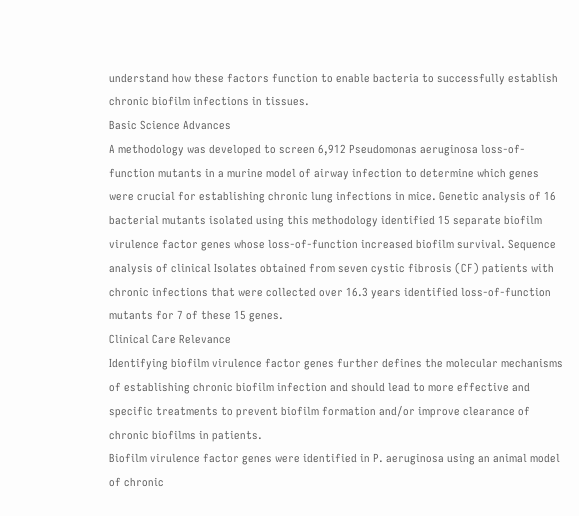understand how these factors function to enable bacteria to successfully establish chronic biofilm infections in tissues.
Basic Science Advances
A methodology was developed to screen 6,912 Pseudomonas aeruginosa loss-of-function mutants in a murine model of airway infection to determine which genes were crucial for establishing chronic lung infections in mice. Genetic analysis of 16 bacterial mutants isolated using this methodology identified 15 separate biofilm virulence factor genes whose loss-of-function increased biofilm survival. Sequence analysis of clinical Isolates obtained from seven cystic fibrosis (CF) patients with chronic infections that were collected over 16.3 years identified loss-of-function mutants for 7 of these 15 genes.
Clinical Care Relevance
Identifying biofilm virulence factor genes further defines the molecular mechanisms of establishing chronic biofilm infection and should lead to more effective and specific treatments to prevent biofilm formation and/or improve clearance of chronic biofilms in patients.
Biofilm virulence factor genes were identified in P. aeruginosa using an animal model of chronic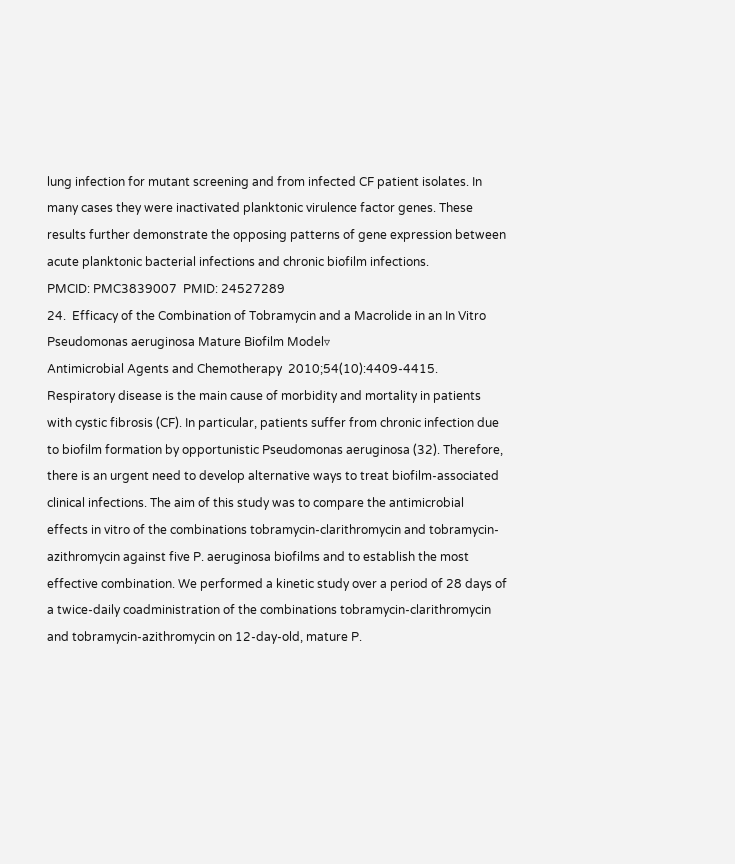lung infection for mutant screening and from infected CF patient isolates. In many cases they were inactivated planktonic virulence factor genes. These results further demonstrate the opposing patterns of gene expression between acute planktonic bacterial infections and chronic biofilm infections.
PMCID: PMC3839007  PMID: 24527289
24.  Efficacy of the Combination of Tobramycin and a Macrolide in an In Vitro Pseudomonas aeruginosa Mature Biofilm Model▿
Antimicrobial Agents and Chemotherapy  2010;54(10):4409-4415.
Respiratory disease is the main cause of morbidity and mortality in patients with cystic fibrosis (CF). In particular, patients suffer from chronic infection due to biofilm formation by opportunistic Pseudomonas aeruginosa (32). Therefore, there is an urgent need to develop alternative ways to treat biofilm-associated clinical infections. The aim of this study was to compare the antimicrobial effects in vitro of the combinations tobramycin-clarithromycin and tobramycin-azithromycin against five P. aeruginosa biofilms and to establish the most effective combination. We performed a kinetic study over a period of 28 days of a twice-daily coadministration of the combinations tobramycin-clarithromycin and tobramycin-azithromycin on 12-day-old, mature P.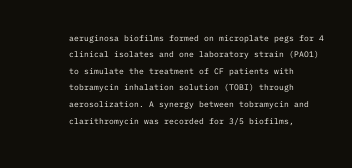aeruginosa biofilms formed on microplate pegs for 4 clinical isolates and one laboratory strain (PAO1) to simulate the treatment of CF patients with tobramycin inhalation solution (TOBI) through aerosolization. A synergy between tobramycin and clarithromycin was recorded for 3/5 biofilms,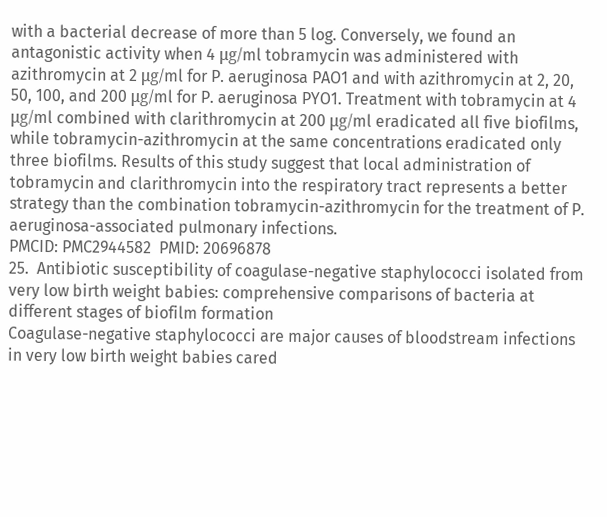with a bacterial decrease of more than 5 log. Conversely, we found an antagonistic activity when 4 μg/ml tobramycin was administered with azithromycin at 2 μg/ml for P. aeruginosa PAO1 and with azithromycin at 2, 20, 50, 100, and 200 μg/ml for P. aeruginosa PYO1. Treatment with tobramycin at 4 μg/ml combined with clarithromycin at 200 μg/ml eradicated all five biofilms, while tobramycin-azithromycin at the same concentrations eradicated only three biofilms. Results of this study suggest that local administration of tobramycin and clarithromycin into the respiratory tract represents a better strategy than the combination tobramycin-azithromycin for the treatment of P. aeruginosa-associated pulmonary infections.
PMCID: PMC2944582  PMID: 20696878
25.  Antibiotic susceptibility of coagulase-negative staphylococci isolated from very low birth weight babies: comprehensive comparisons of bacteria at different stages of biofilm formation
Coagulase-negative staphylococci are major causes of bloodstream infections in very low birth weight babies cared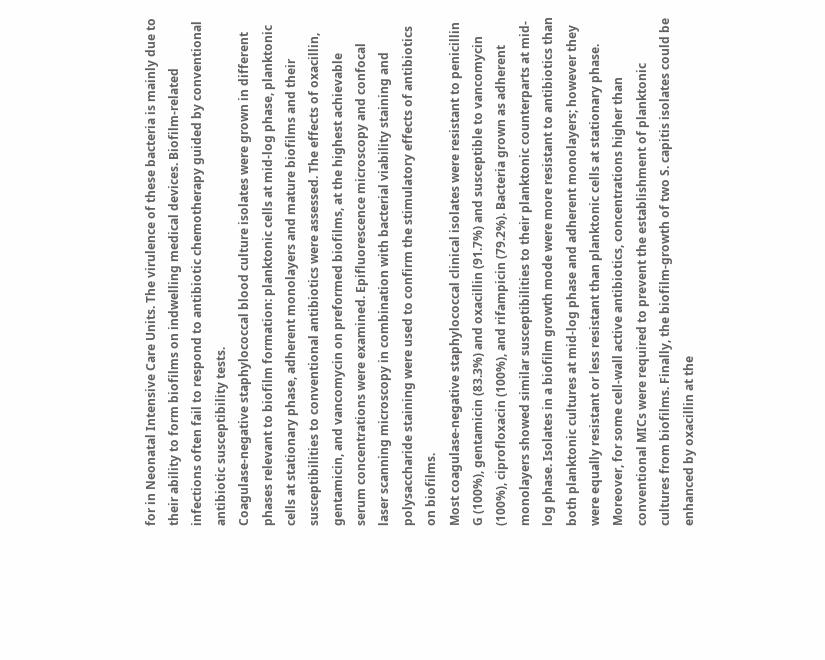for in Neonatal Intensive Care Units. The virulence of these bacteria is mainly due to their ability to form biofilms on indwelling medical devices. Biofilm-related infections often fail to respond to antibiotic chemotherapy guided by conventional antibiotic susceptibility tests.
Coagulase-negative staphylococcal blood culture isolates were grown in different phases relevant to biofilm formation: planktonic cells at mid-log phase, planktonic cells at stationary phase, adherent monolayers and mature biofilms and their susceptibilities to conventional antibiotics were assessed. The effects of oxacillin, gentamicin, and vancomycin on preformed biofilms, at the highest achievable serum concentrations were examined. Epifluorescence microscopy and confocal laser scanning microscopy in combination with bacterial viability staining and polysaccharide staining were used to confirm the stimulatory effects of antibiotics on biofilms.
Most coagulase-negative staphylococcal clinical isolates were resistant to penicillin G (100%), gentamicin (83.3%) and oxacillin (91.7%) and susceptible to vancomycin (100%), ciprofloxacin (100%), and rifampicin (79.2%). Bacteria grown as adherent monolayers showed similar susceptibilities to their planktonic counterparts at mid-log phase. Isolates in a biofilm growth mode were more resistant to antibiotics than both planktonic cultures at mid-log phase and adherent monolayers; however they were equally resistant or less resistant than planktonic cells at stationary phase. Moreover, for some cell-wall active antibiotics, concentrations higher than conventional MICs were required to prevent the establishment of planktonic cultures from biofilms. Finally, the biofilm-growth of two S. capitis isolates could be enhanced by oxacillin at the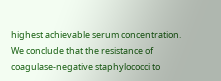highest achievable serum concentration.
We conclude that the resistance of coagulase-negative staphylococci to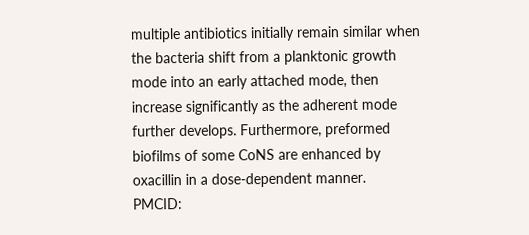multiple antibiotics initially remain similar when the bacteria shift from a planktonic growth mode into an early attached mode, then increase significantly as the adherent mode further develops. Furthermore, preformed biofilms of some CoNS are enhanced by oxacillin in a dose-dependent manner.
PMCID: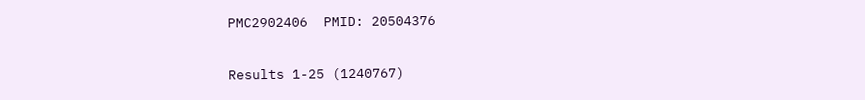PMC2902406  PMID: 20504376

Results 1-25 (1240767)